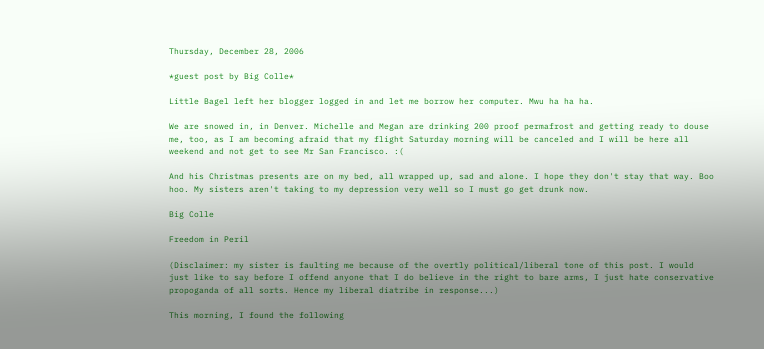Thursday, December 28, 2006

*guest post by Big Colle*

Little Bagel left her blogger logged in and let me borrow her computer. Mwu ha ha ha.

We are snowed in, in Denver. Michelle and Megan are drinking 200 proof permafrost and getting ready to douse me, too, as I am becoming afraid that my flight Saturday morning will be canceled and I will be here all weekend and not get to see Mr San Francisco. :(

And his Christmas presents are on my bed, all wrapped up, sad and alone. I hope they don't stay that way. Boo hoo. My sisters aren't taking to my depression very well so I must go get drunk now.

Big Colle

Freedom in Peril

(Disclaimer: my sister is faulting me because of the overtly political/liberal tone of this post. I would just like to say before I offend anyone that I do believe in the right to bare arms, I just hate conservative propoganda of all sorts. Hence my liberal diatribe in response...)

This morning, I found the following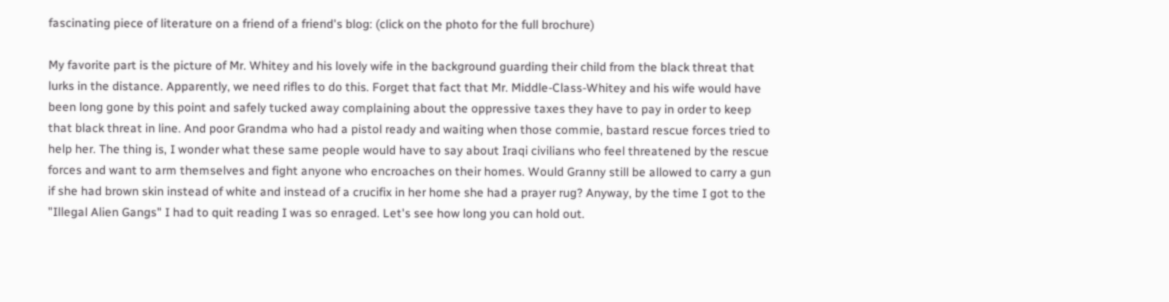fascinating piece of literature on a friend of a friend's blog: (click on the photo for the full brochure)

My favorite part is the picture of Mr. Whitey and his lovely wife in the background guarding their child from the black threat that lurks in the distance. Apparently, we need rifles to do this. Forget that fact that Mr. Middle-Class-Whitey and his wife would have been long gone by this point and safely tucked away complaining about the oppressive taxes they have to pay in order to keep that black threat in line. And poor Grandma who had a pistol ready and waiting when those commie, bastard rescue forces tried to help her. The thing is, I wonder what these same people would have to say about Iraqi civilians who feel threatened by the rescue forces and want to arm themselves and fight anyone who encroaches on their homes. Would Granny still be allowed to carry a gun if she had brown skin instead of white and instead of a crucifix in her home she had a prayer rug? Anyway, by the time I got to the "Illegal Alien Gangs" I had to quit reading I was so enraged. Let's see how long you can hold out.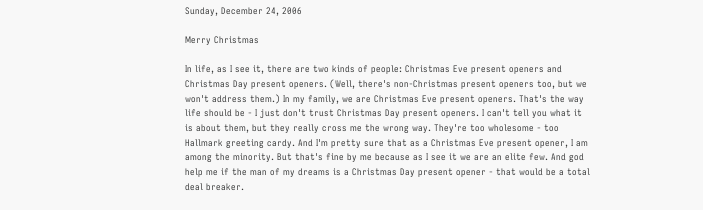Sunday, December 24, 2006

Merry Christmas

In life, as I see it, there are two kinds of people: Christmas Eve present openers and Christmas Day present openers. (Well, there's non-Christmas present openers too, but we won't address them.) In my family, we are Christmas Eve present openers. That's the way life should be - I just don't trust Christmas Day present openers. I can't tell you what it is about them, but they really cross me the wrong way. They're too wholesome - too Hallmark greeting cardy. And I'm pretty sure that as a Christmas Eve present opener, I am among the minority. But that's fine by me because as I see it we are an elite few. And god help me if the man of my dreams is a Christmas Day present opener - that would be a total deal breaker.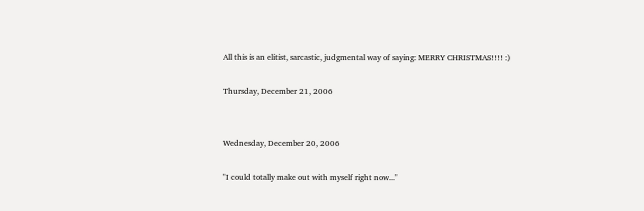All this is an elitist, sarcastic, judgmental way of saying: MERRY CHRISTMAS!!!! :)

Thursday, December 21, 2006


Wednesday, December 20, 2006

"I could totally make out with myself right now..."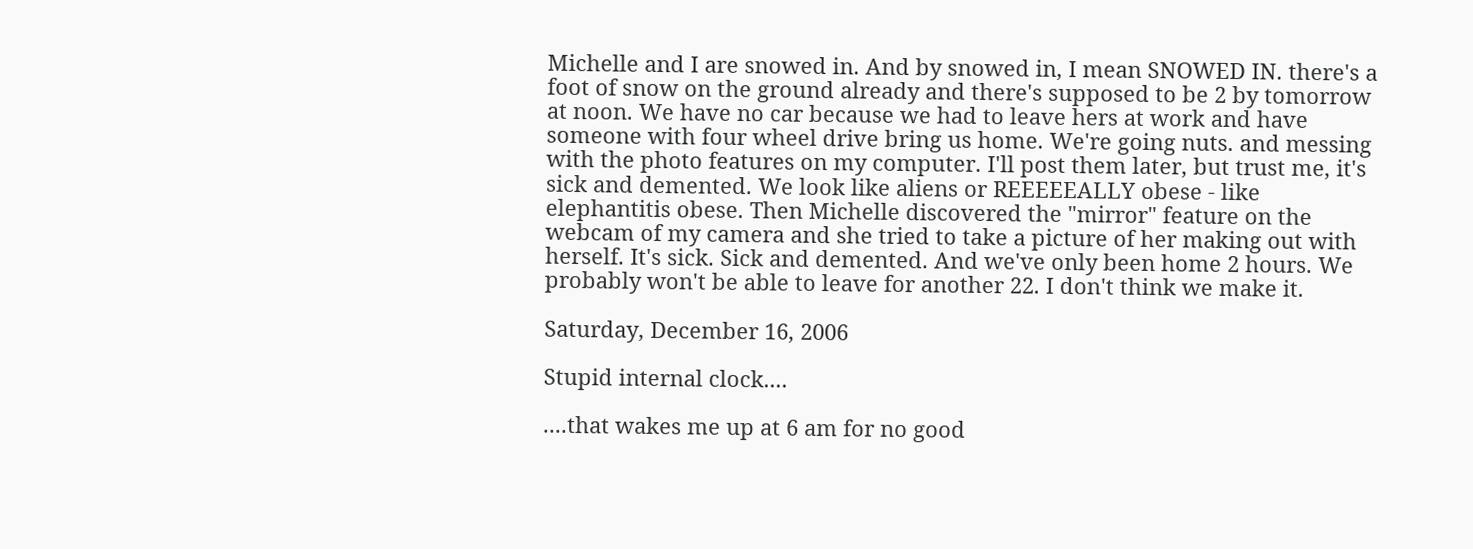Michelle and I are snowed in. And by snowed in, I mean SNOWED IN. there's a foot of snow on the ground already and there's supposed to be 2 by tomorrow at noon. We have no car because we had to leave hers at work and have someone with four wheel drive bring us home. We're going nuts. and messing with the photo features on my computer. I'll post them later, but trust me, it's sick and demented. We look like aliens or REEEEEALLY obese - like elephantitis obese. Then Michelle discovered the "mirror" feature on the webcam of my camera and she tried to take a picture of her making out with herself. It's sick. Sick and demented. And we've only been home 2 hours. We probably won't be able to leave for another 22. I don't think we make it.

Saturday, December 16, 2006

Stupid internal clock....

....that wakes me up at 6 am for no good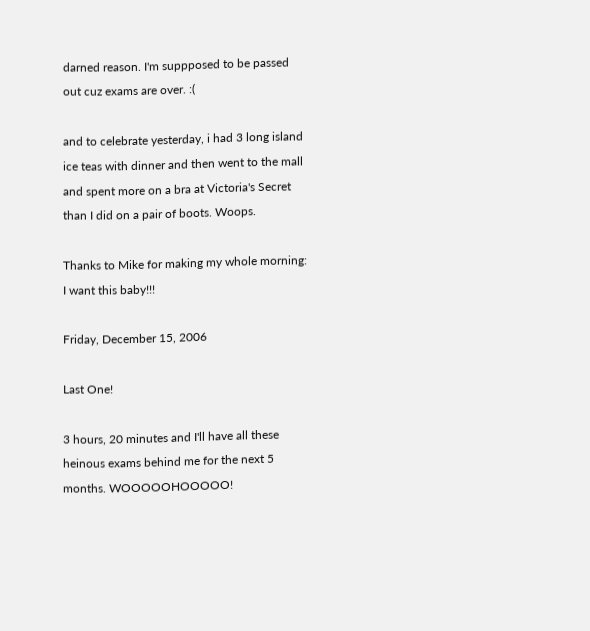darned reason. I'm suppposed to be passed out cuz exams are over. :(

and to celebrate yesterday, i had 3 long island ice teas with dinner and then went to the mall and spent more on a bra at Victoria's Secret than I did on a pair of boots. Woops.

Thanks to Mike for making my whole morning:
I want this baby!!!

Friday, December 15, 2006

Last One!

3 hours, 20 minutes and I'll have all these heinous exams behind me for the next 5 months. WOOOOOHOOOOO!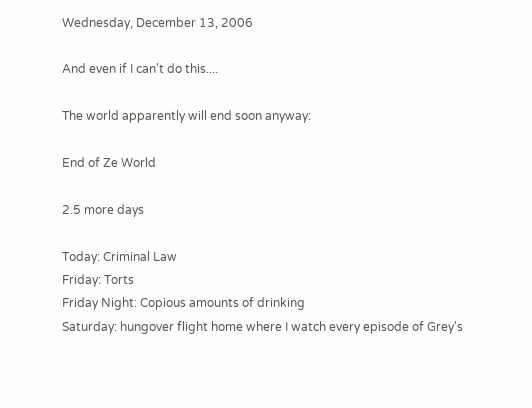Wednesday, December 13, 2006

And even if I can't do this....

The world apparently will end soon anyway:

End of Ze World

2.5 more days

Today: Criminal Law
Friday: Torts
Friday Night: Copious amounts of drinking
Saturday: hungover flight home where I watch every episode of Grey's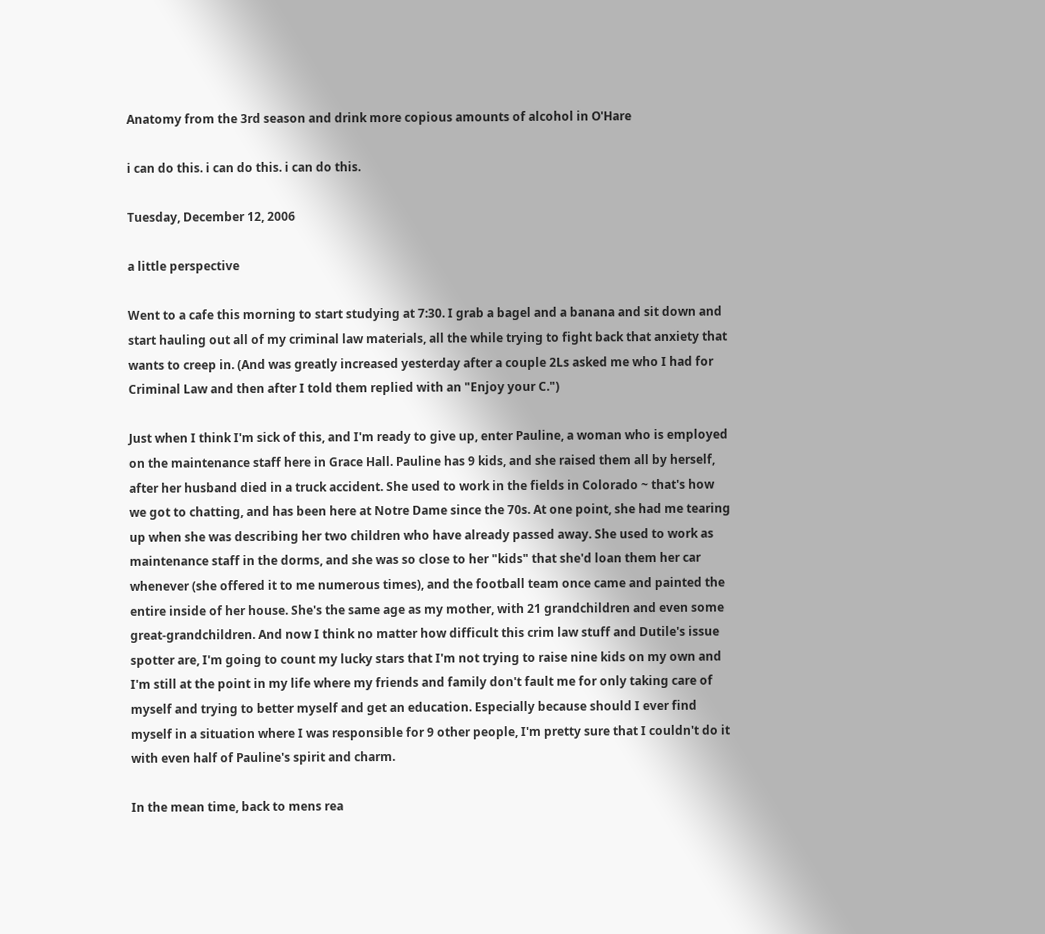Anatomy from the 3rd season and drink more copious amounts of alcohol in O'Hare

i can do this. i can do this. i can do this.

Tuesday, December 12, 2006

a little perspective

Went to a cafe this morning to start studying at 7:30. I grab a bagel and a banana and sit down and start hauling out all of my criminal law materials, all the while trying to fight back that anxiety that wants to creep in. (And was greatly increased yesterday after a couple 2Ls asked me who I had for Criminal Law and then after I told them replied with an "Enjoy your C.")

Just when I think I'm sick of this, and I'm ready to give up, enter Pauline, a woman who is employed on the maintenance staff here in Grace Hall. Pauline has 9 kids, and she raised them all by herself, after her husband died in a truck accident. She used to work in the fields in Colorado ~ that's how we got to chatting, and has been here at Notre Dame since the 70s. At one point, she had me tearing up when she was describing her two children who have already passed away. She used to work as maintenance staff in the dorms, and she was so close to her "kids" that she'd loan them her car whenever (she offered it to me numerous times), and the football team once came and painted the entire inside of her house. She's the same age as my mother, with 21 grandchildren and even some great-grandchildren. And now I think no matter how difficult this crim law stuff and Dutile's issue spotter are, I'm going to count my lucky stars that I'm not trying to raise nine kids on my own and I'm still at the point in my life where my friends and family don't fault me for only taking care of myself and trying to better myself and get an education. Especially because should I ever find myself in a situation where I was responsible for 9 other people, I'm pretty sure that I couldn't do it with even half of Pauline's spirit and charm.

In the mean time, back to mens rea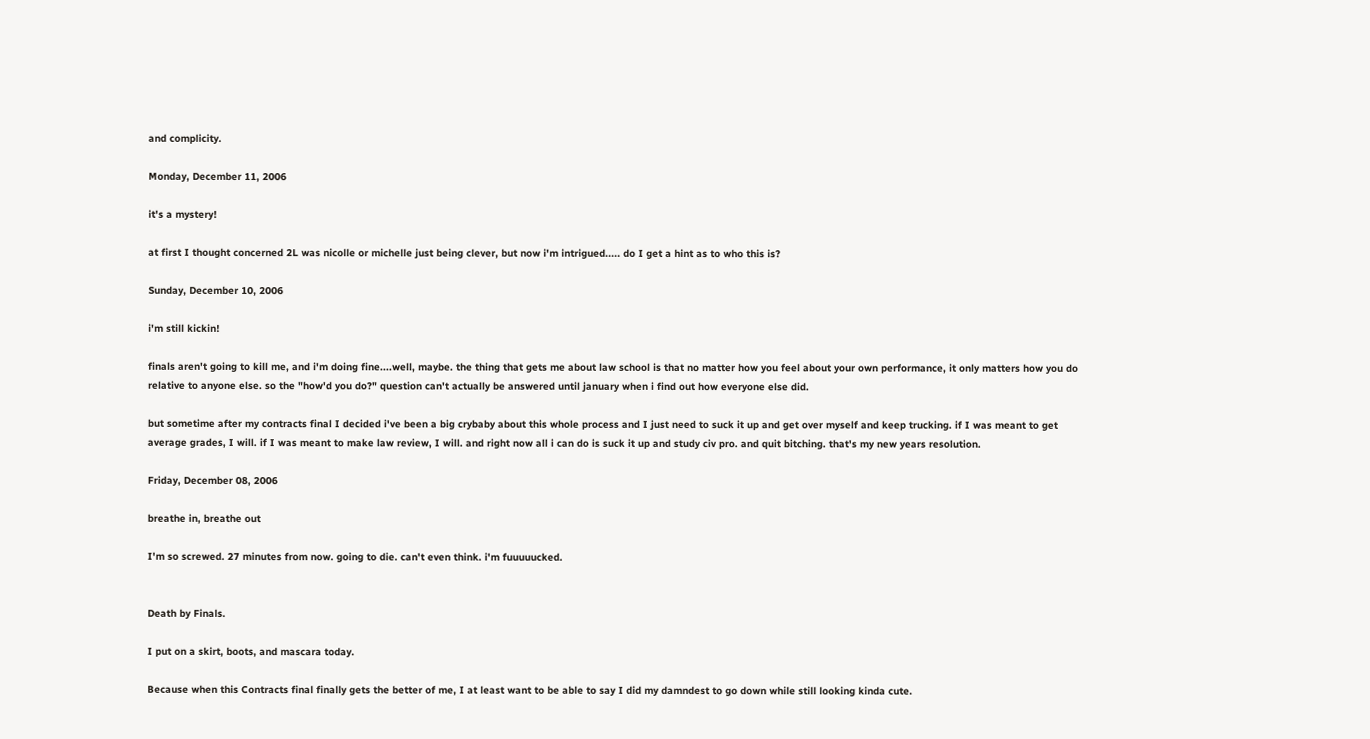and complicity.

Monday, December 11, 2006

it's a mystery!

at first I thought concerned 2L was nicolle or michelle just being clever, but now i'm intrigued..... do I get a hint as to who this is?

Sunday, December 10, 2006

i'm still kickin!

finals aren't going to kill me, and i'm doing fine....well, maybe. the thing that gets me about law school is that no matter how you feel about your own performance, it only matters how you do relative to anyone else. so the "how'd you do?" question can't actually be answered until january when i find out how everyone else did.

but sometime after my contracts final I decided i've been a big crybaby about this whole process and I just need to suck it up and get over myself and keep trucking. if I was meant to get average grades, I will. if I was meant to make law review, I will. and right now all i can do is suck it up and study civ pro. and quit bitching. that's my new years resolution.

Friday, December 08, 2006

breathe in, breathe out

I'm so screwed. 27 minutes from now. going to die. can't even think. i'm fuuuuucked.


Death by Finals.

I put on a skirt, boots, and mascara today.

Because when this Contracts final finally gets the better of me, I at least want to be able to say I did my damndest to go down while still looking kinda cute.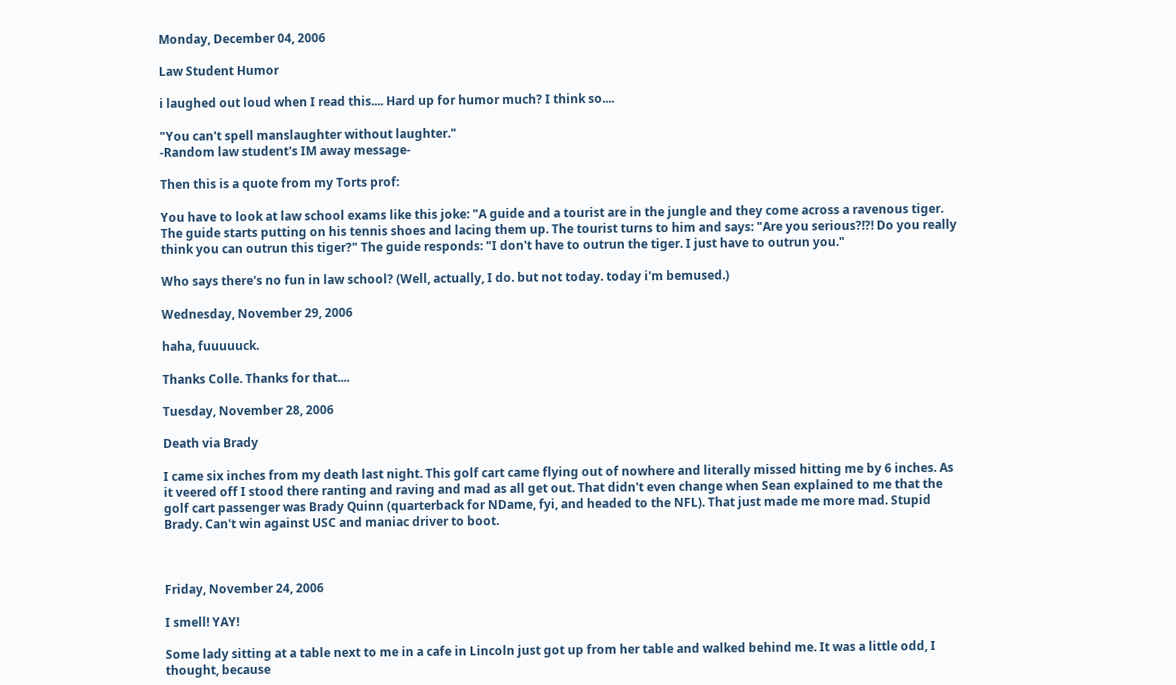Monday, December 04, 2006

Law Student Humor

i laughed out loud when I read this.... Hard up for humor much? I think so....

"You can't spell manslaughter without laughter."
-Random law student's IM away message-

Then this is a quote from my Torts prof:

You have to look at law school exams like this joke: "A guide and a tourist are in the jungle and they come across a ravenous tiger. The guide starts putting on his tennis shoes and lacing them up. The tourist turns to him and says: "Are you serious?!?! Do you really think you can outrun this tiger?" The guide responds: "I don't have to outrun the tiger. I just have to outrun you."

Who says there's no fun in law school? (Well, actually, I do. but not today. today i'm bemused.)

Wednesday, November 29, 2006

haha, fuuuuuck.

Thanks Colle. Thanks for that....

Tuesday, November 28, 2006

Death via Brady

I came six inches from my death last night. This golf cart came flying out of nowhere and literally missed hitting me by 6 inches. As it veered off I stood there ranting and raving and mad as all get out. That didn't even change when Sean explained to me that the golf cart passenger was Brady Quinn (quarterback for NDame, fyi, and headed to the NFL). That just made me more mad. Stupid Brady. Can't win against USC and maniac driver to boot.



Friday, November 24, 2006

I smell! YAY!

Some lady sitting at a table next to me in a cafe in Lincoln just got up from her table and walked behind me. It was a little odd, I thought, because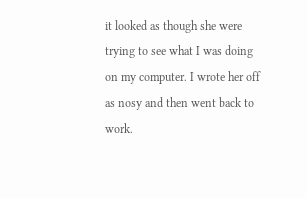it looked as though she were trying to see what I was doing on my computer. I wrote her off as nosy and then went back to work.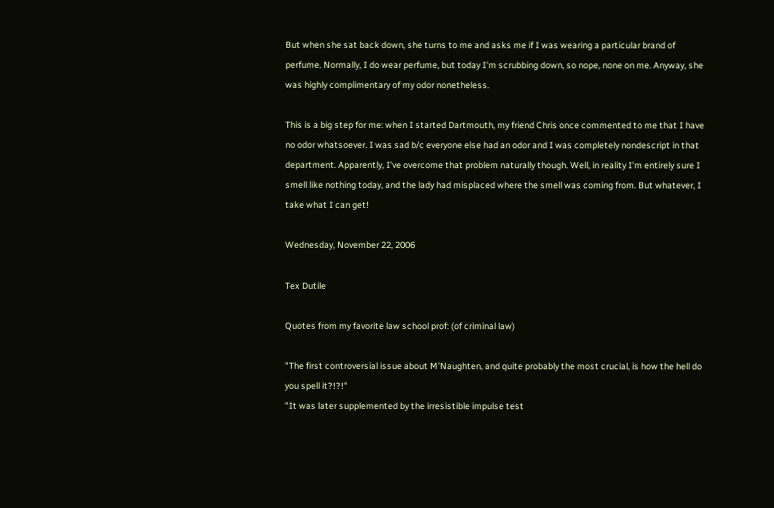But when she sat back down, she turns to me and asks me if I was wearing a particular brand of perfume. Normally, I do wear perfume, but today I'm scrubbing down, so nope, none on me. Anyway, she was highly complimentary of my odor nonetheless.

This is a big step for me: when I started Dartmouth, my friend Chris once commented to me that I have no odor whatsoever. I was sad b/c everyone else had an odor and I was completely nondescript in that department. Apparently, I've overcome that problem naturally though. Well, in reality I'm entirely sure I smell like nothing today, and the lady had misplaced where the smell was coming from. But whatever, I take what I can get!

Wednesday, November 22, 2006

Tex Dutile

Quotes from my favorite law school prof: (of criminal law)

"The first controversial issue about M’Naughten, and quite probably the most crucial, is how the hell do you spell it?!?!"
"It was later supplemented by the irresistible impulse test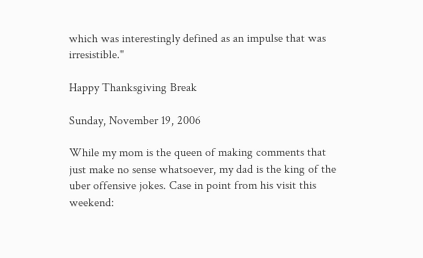which was interestingly defined as an impulse that was irresistible."

Happy Thanksgiving Break

Sunday, November 19, 2006

While my mom is the queen of making comments that just make no sense whatsoever, my dad is the king of the uber offensive jokes. Case in point from his visit this weekend: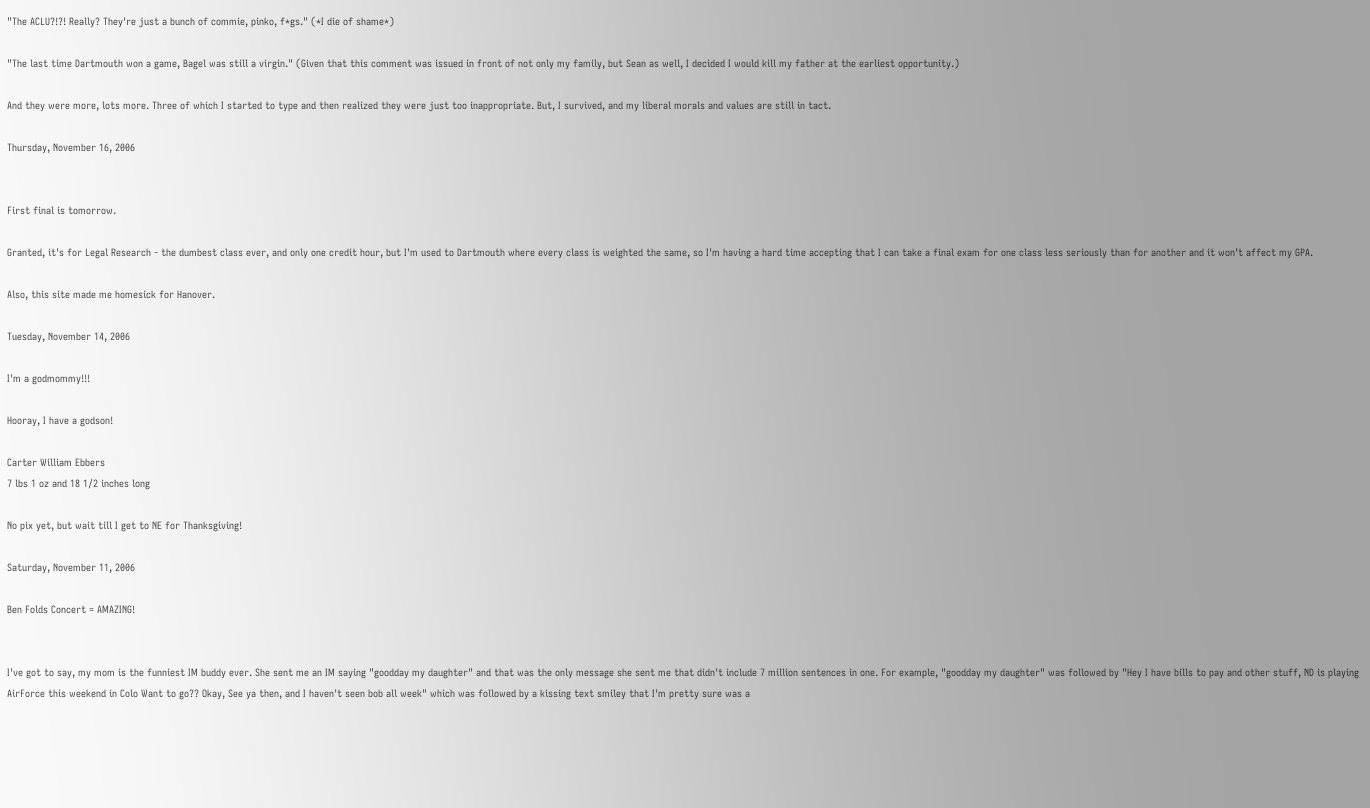"The ACLU?!?! Really? They're just a bunch of commie, pinko, f*gs." (*I die of shame*)

"The last time Dartmouth won a game, Bagel was still a virgin." (Given that this comment was issued in front of not only my family, but Sean as well, I decided I would kill my father at the earliest opportunity.)

And they were more, lots more. Three of which I started to type and then realized they were just too inappropriate. But, I survived, and my liberal morals and values are still in tact.

Thursday, November 16, 2006


First final is tomorrow.

Granted, it's for Legal Research - the dumbest class ever, and only one credit hour, but I'm used to Dartmouth where every class is weighted the same, so I'm having a hard time accepting that I can take a final exam for one class less seriously than for another and it won't affect my GPA.

Also, this site made me homesick for Hanover.

Tuesday, November 14, 2006

I'm a godmommy!!!

Hooray, I have a godson!

Carter William Ebbers
7 lbs 1 oz and 18 1/2 inches long

No pix yet, but wait till I get to NE for Thanksgiving!

Saturday, November 11, 2006

Ben Folds Concert = AMAZING!


I've got to say, my mom is the funniest IM buddy ever. She sent me an IM saying "goodday my daughter" and that was the only message she sent me that didn't include 7 million sentences in one. For example, "goodday my daughter" was followed by "Hey I have bills to pay and other stuff, ND is playing AirForce this weekend in Colo Want to go?? Okay, See ya then, and I haven't seen bob all week" which was followed by a kissing text smiley that I'm pretty sure was a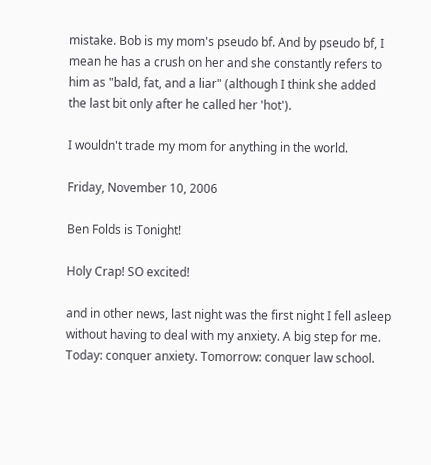mistake. Bob is my mom's pseudo bf. And by pseudo bf, I mean he has a crush on her and she constantly refers to him as "bald, fat, and a liar" (although I think she added the last bit only after he called her 'hot').

I wouldn't trade my mom for anything in the world.

Friday, November 10, 2006

Ben Folds is Tonight!

Holy Crap! SO excited!

and in other news, last night was the first night I fell asleep without having to deal with my anxiety. A big step for me. Today: conquer anxiety. Tomorrow: conquer law school.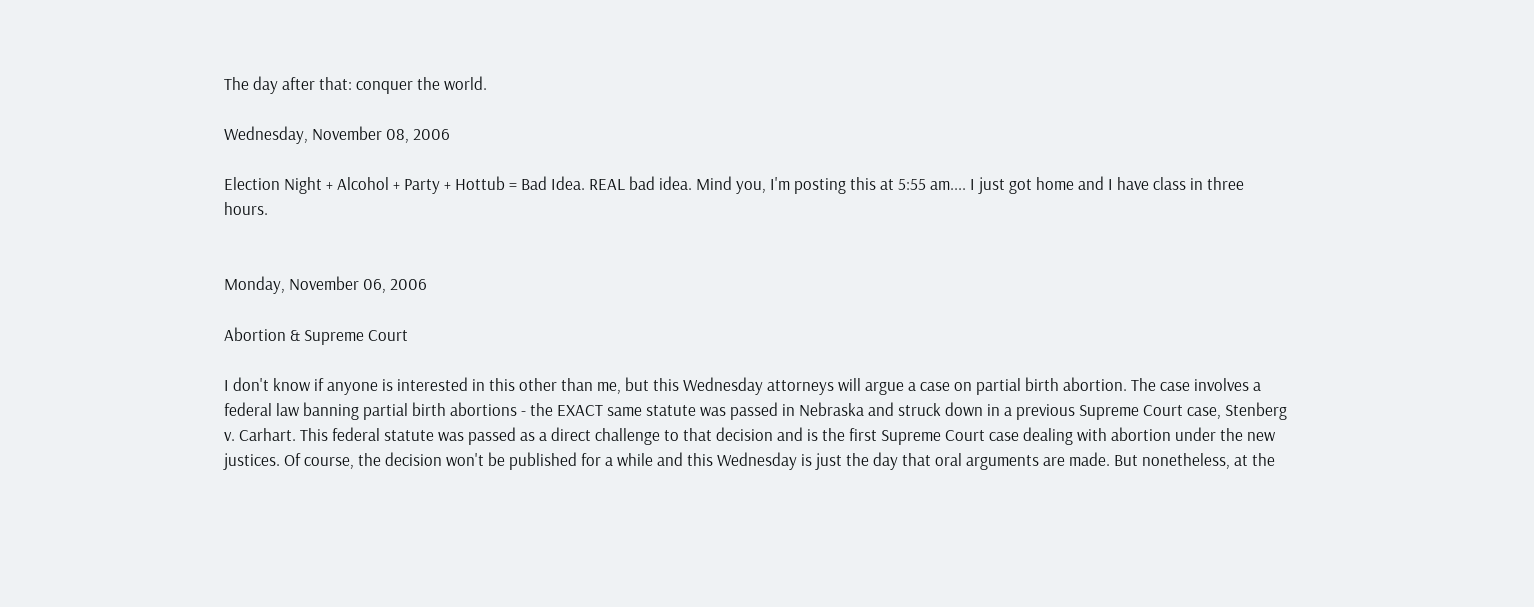The day after that: conquer the world.

Wednesday, November 08, 2006

Election Night + Alcohol + Party + Hottub = Bad Idea. REAL bad idea. Mind you, I'm posting this at 5:55 am.... I just got home and I have class in three hours.


Monday, November 06, 2006

Abortion & Supreme Court

I don't know if anyone is interested in this other than me, but this Wednesday attorneys will argue a case on partial birth abortion. The case involves a federal law banning partial birth abortions - the EXACT same statute was passed in Nebraska and struck down in a previous Supreme Court case, Stenberg v. Carhart. This federal statute was passed as a direct challenge to that decision and is the first Supreme Court case dealing with abortion under the new justices. Of course, the decision won't be published for a while and this Wednesday is just the day that oral arguments are made. But nonetheless, at the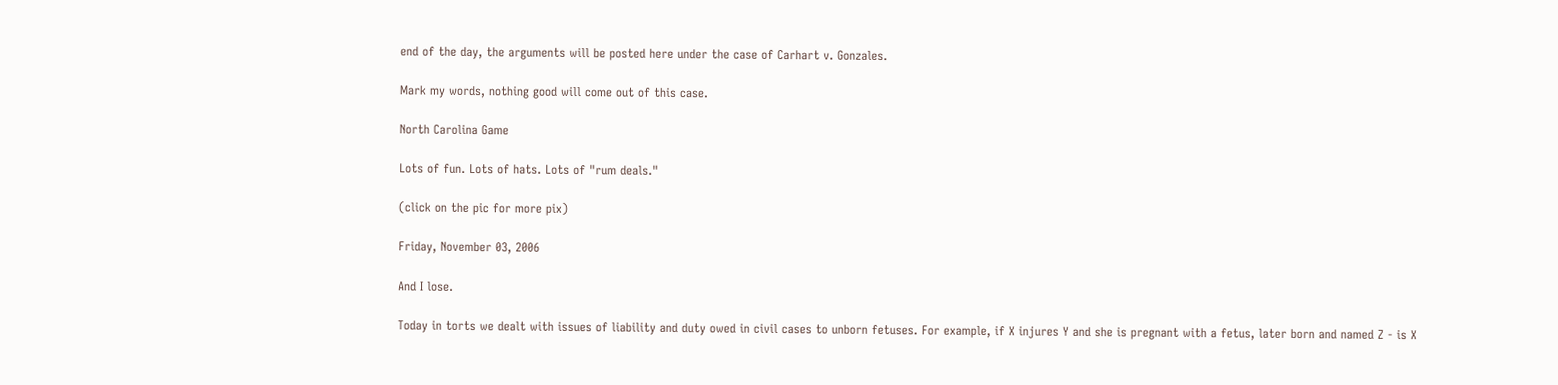end of the day, the arguments will be posted here under the case of Carhart v. Gonzales.

Mark my words, nothing good will come out of this case.

North Carolina Game

Lots of fun. Lots of hats. Lots of "rum deals."

(click on the pic for more pix)

Friday, November 03, 2006

And I lose.

Today in torts we dealt with issues of liability and duty owed in civil cases to unborn fetuses. For example, if X injures Y and she is pregnant with a fetus, later born and named Z - is X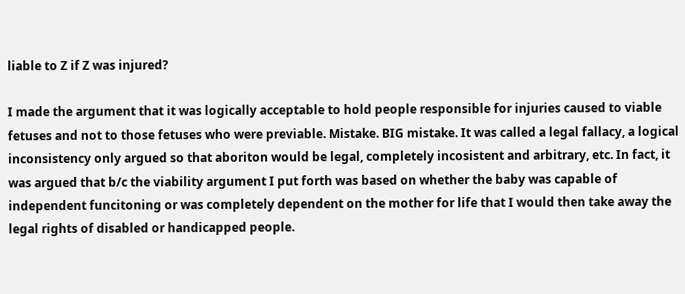liable to Z if Z was injured?

I made the argument that it was logically acceptable to hold people responsible for injuries caused to viable fetuses and not to those fetuses who were previable. Mistake. BIG mistake. It was called a legal fallacy, a logical inconsistency only argued so that aboriton would be legal, completely incosistent and arbitrary, etc. In fact, it was argued that b/c the viability argument I put forth was based on whether the baby was capable of independent funcitoning or was completely dependent on the mother for life that I would then take away the legal rights of disabled or handicapped people.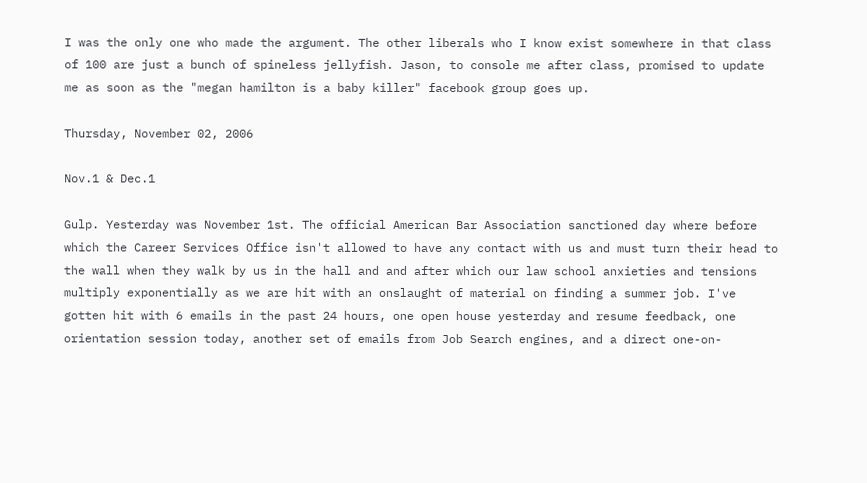I was the only one who made the argument. The other liberals who I know exist somewhere in that class of 100 are just a bunch of spineless jellyfish. Jason, to console me after class, promised to update me as soon as the "megan hamilton is a baby killer" facebook group goes up.

Thursday, November 02, 2006

Nov.1 & Dec.1

Gulp. Yesterday was November 1st. The official American Bar Association sanctioned day where before which the Career Services Office isn't allowed to have any contact with us and must turn their head to the wall when they walk by us in the hall and and after which our law school anxieties and tensions multiply exponentially as we are hit with an onslaught of material on finding a summer job. I've gotten hit with 6 emails in the past 24 hours, one open house yesterday and resume feedback, one orientation session today, another set of emails from Job Search engines, and a direct one-on-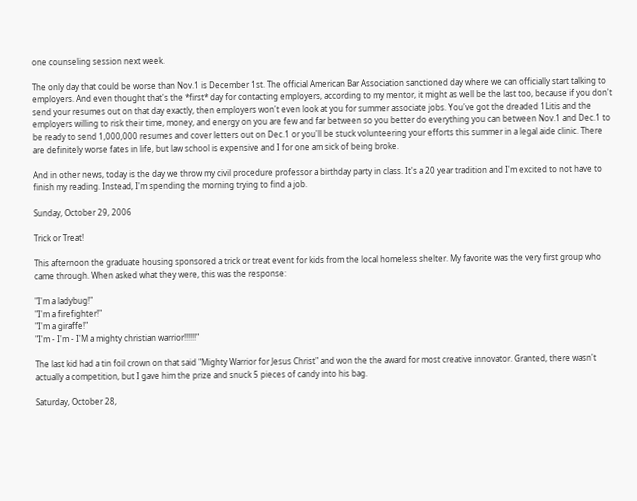one counseling session next week.

The only day that could be worse than Nov.1 is December 1st. The official American Bar Association sanctioned day where we can officially start talking to employers. And even thought that's the *first* day for contacting employers, according to my mentor, it might as well be the last too, because if you don't send your resumes out on that day exactly, then employers won't even look at you for summer associate jobs. You've got the dreaded 1Litis and the employers willing to risk their time, money, and energy on you are few and far between so you better do everything you can between Nov.1 and Dec.1 to be ready to send 1,000,000 resumes and cover letters out on Dec.1 or you'll be stuck volunteering your efforts this summer in a legal aide clinic. There are definitely worse fates in life, but law school is expensive and I for one am sick of being broke.

And in other news, today is the day we throw my civil procedure professor a birthday party in class. It's a 20 year tradition and I'm excited to not have to finish my reading. Instead, I'm spending the morning trying to find a job.

Sunday, October 29, 2006

Trick or Treat!

This afternoon the graduate housing sponsored a trick or treat event for kids from the local homeless shelter. My favorite was the very first group who came through. When asked what they were, this was the response:

"I'm a ladybug!"
"I'm a firefighter!"
"I'm a giraffe!"
"I'm - I'm - I'M a mighty christian warrior!!!!!!"

The last kid had a tin foil crown on that said "Mighty Warrior for Jesus Christ" and won the the award for most creative innovator. Granted, there wasn't actually a competition, but I gave him the prize and snuck 5 pieces of candy into his bag.

Saturday, October 28,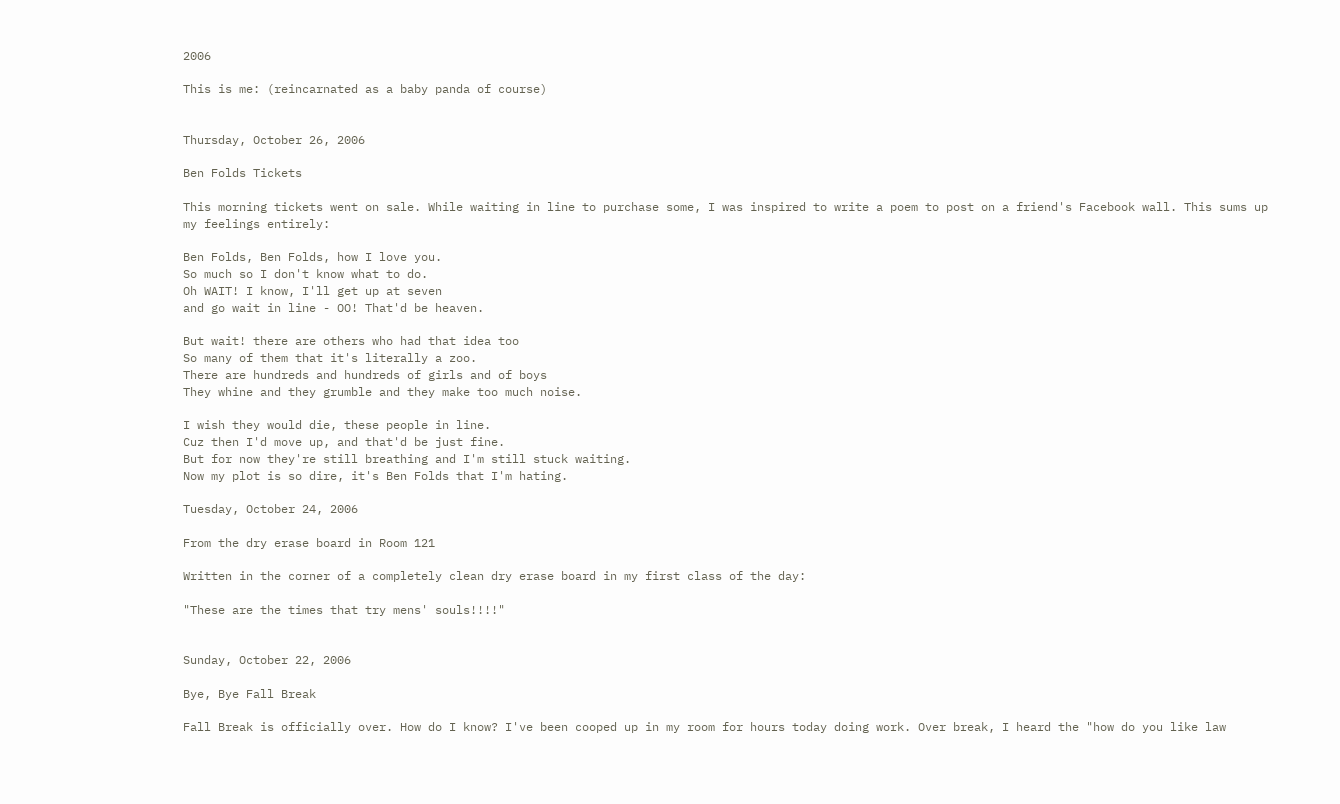2006

This is me: (reincarnated as a baby panda of course)


Thursday, October 26, 2006

Ben Folds Tickets

This morning tickets went on sale. While waiting in line to purchase some, I was inspired to write a poem to post on a friend's Facebook wall. This sums up my feelings entirely:

Ben Folds, Ben Folds, how I love you.
So much so I don't know what to do.
Oh WAIT! I know, I'll get up at seven
and go wait in line - OO! That'd be heaven.

But wait! there are others who had that idea too
So many of them that it's literally a zoo.
There are hundreds and hundreds of girls and of boys
They whine and they grumble and they make too much noise.

I wish they would die, these people in line.
Cuz then I'd move up, and that'd be just fine.
But for now they're still breathing and I'm still stuck waiting.
Now my plot is so dire, it's Ben Folds that I'm hating.

Tuesday, October 24, 2006

From the dry erase board in Room 121

Written in the corner of a completely clean dry erase board in my first class of the day:

"These are the times that try mens' souls!!!!"


Sunday, October 22, 2006

Bye, Bye Fall Break

Fall Break is officially over. How do I know? I've been cooped up in my room for hours today doing work. Over break, I heard the "how do you like law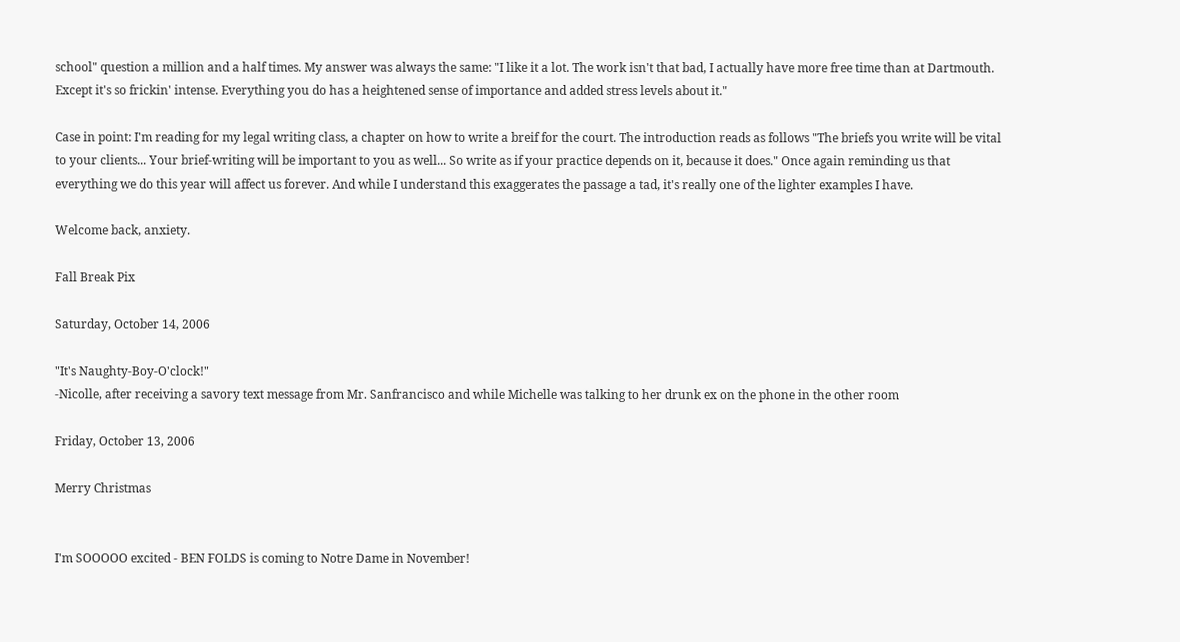school" question a million and a half times. My answer was always the same: "I like it a lot. The work isn't that bad, I actually have more free time than at Dartmouth. Except it's so frickin' intense. Everything you do has a heightened sense of importance and added stress levels about it."

Case in point: I'm reading for my legal writing class, a chapter on how to write a breif for the court. The introduction reads as follows "The briefs you write will be vital to your clients... Your brief-writing will be important to you as well... So write as if your practice depends on it, because it does." Once again reminding us that everything we do this year will affect us forever. And while I understand this exaggerates the passage a tad, it's really one of the lighter examples I have.

Welcome back, anxiety.

Fall Break Pix

Saturday, October 14, 2006

"It's Naughty-Boy-O'clock!"
-Nicolle, after receiving a savory text message from Mr. Sanfrancisco and while Michelle was talking to her drunk ex on the phone in the other room

Friday, October 13, 2006

Merry Christmas


I'm SOOOOO excited - BEN FOLDS is coming to Notre Dame in November!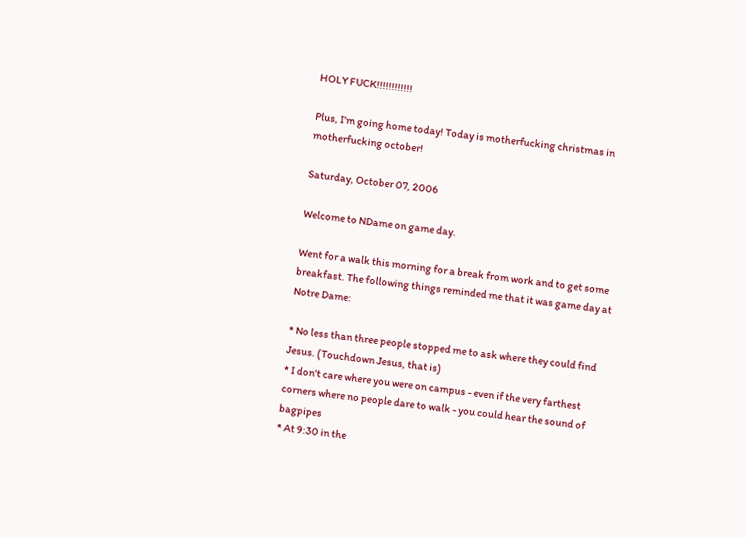HOLY FUCK!!!!!!!!!!!!

Plus, I'm going home today! Today is motherfucking christmas in motherfucking october!

Saturday, October 07, 2006

Welcome to NDame on game day.

Went for a walk this morning for a break from work and to get some breakfast. The following things reminded me that it was game day at Notre Dame:

* No less than three people stopped me to ask where they could find Jesus. (Touchdown Jesus, that is)
* I don't care where you were on campus - even if the very farthest corners where no people dare to walk - you could hear the sound of bagpipes
* At 9:30 in the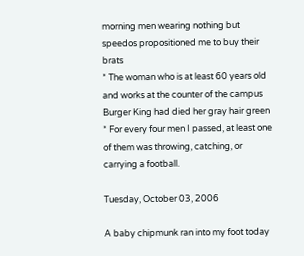morning men wearing nothing but speedos propositioned me to buy their brats
* The woman who is at least 60 years old and works at the counter of the campus Burger King had died her gray hair green
* For every four men I passed, at least one of them was throwing, catching, or carrying a football.

Tuesday, October 03, 2006

A baby chipmunk ran into my foot today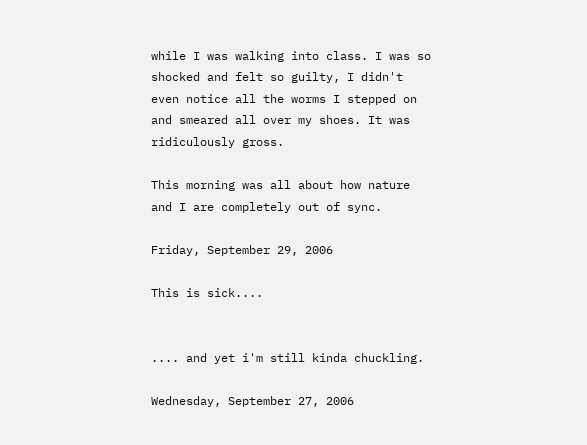while I was walking into class. I was so shocked and felt so guilty, I didn't even notice all the worms I stepped on and smeared all over my shoes. It was ridiculously gross.

This morning was all about how nature and I are completely out of sync.

Friday, September 29, 2006

This is sick....


.... and yet i'm still kinda chuckling.

Wednesday, September 27, 2006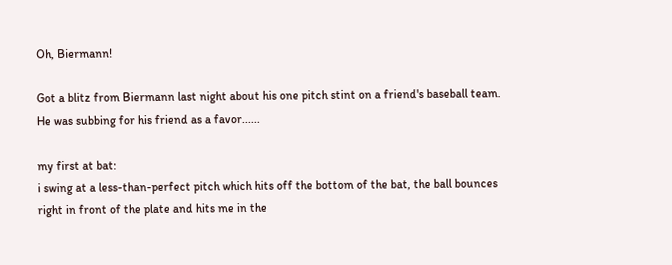Oh, Biermann!

Got a blitz from Biermann last night about his one pitch stint on a friend's baseball team. He was subbing for his friend as a favor......

my first at bat:
i swing at a less-than-perfect pitch which hits off the bottom of the bat, the ball bounces right in front of the plate and hits me in the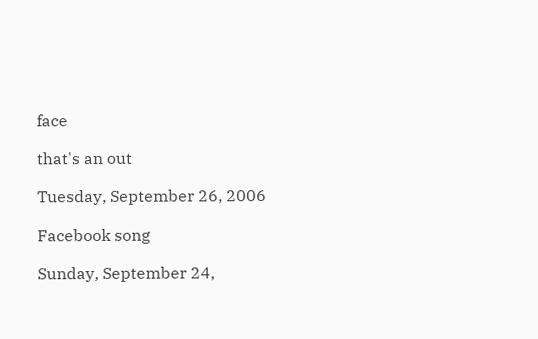face

that's an out

Tuesday, September 26, 2006

Facebook song

Sunday, September 24,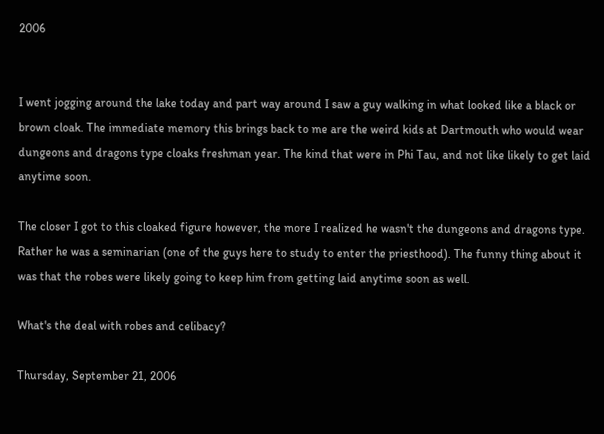2006


I went jogging around the lake today and part way around I saw a guy walking in what looked like a black or brown cloak. The immediate memory this brings back to me are the weird kids at Dartmouth who would wear dungeons and dragons type cloaks freshman year. The kind that were in Phi Tau, and not like likely to get laid anytime soon.

The closer I got to this cloaked figure however, the more I realized he wasn't the dungeons and dragons type. Rather he was a seminarian (one of the guys here to study to enter the priesthood). The funny thing about it was that the robes were likely going to keep him from getting laid anytime soon as well.

What's the deal with robes and celibacy?

Thursday, September 21, 2006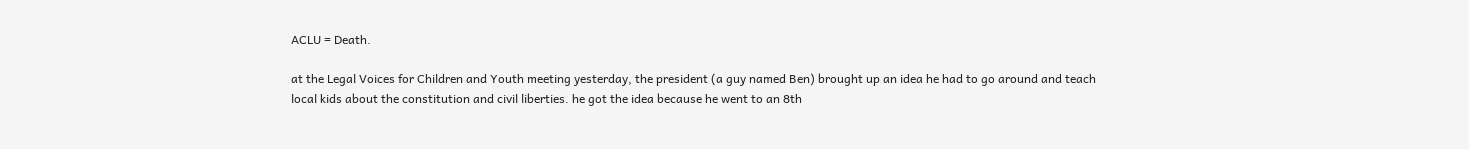ACLU = Death.

at the Legal Voices for Children and Youth meeting yesterday, the president (a guy named Ben) brought up an idea he had to go around and teach local kids about the constitution and civil liberties. he got the idea because he went to an 8th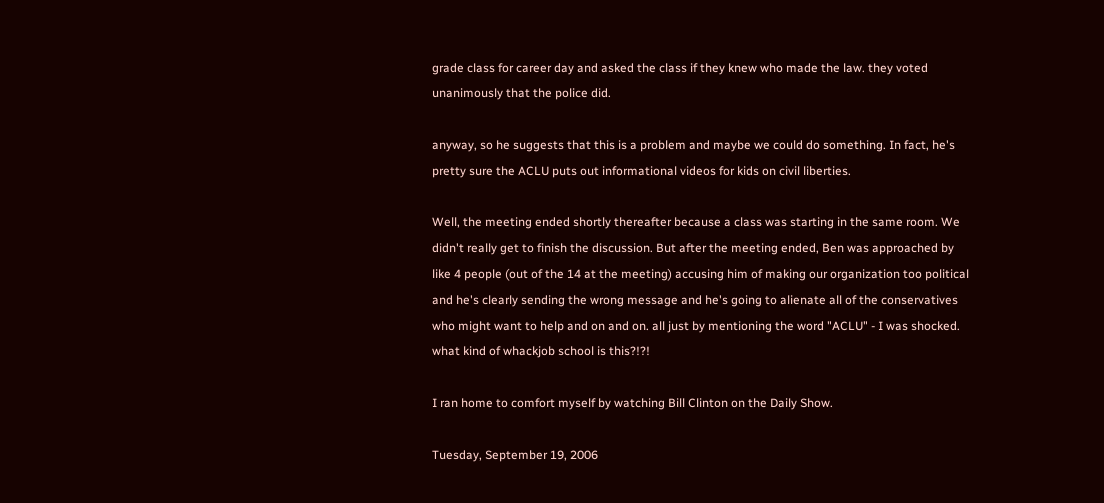grade class for career day and asked the class if they knew who made the law. they voted unanimously that the police did.

anyway, so he suggests that this is a problem and maybe we could do something. In fact, he's pretty sure the ACLU puts out informational videos for kids on civil liberties.

Well, the meeting ended shortly thereafter because a class was starting in the same room. We didn't really get to finish the discussion. But after the meeting ended, Ben was approached by like 4 people (out of the 14 at the meeting) accusing him of making our organization too political and he's clearly sending the wrong message and he's going to alienate all of the conservatives who might want to help and on and on. all just by mentioning the word "ACLU" - I was shocked. what kind of whackjob school is this?!?!

I ran home to comfort myself by watching Bill Clinton on the Daily Show.

Tuesday, September 19, 2006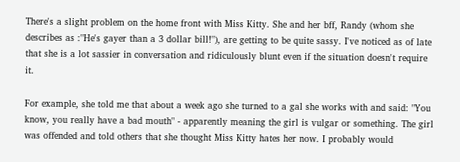There's a slight problem on the home front with Miss Kitty. She and her bff, Randy (whom she describes as :"He's gayer than a 3 dollar bill!"), are getting to be quite sassy. I've noticed as of late that she is a lot sassier in conversation and ridiculously blunt even if the situation doesn't require it.

For example, she told me that about a week ago she turned to a gal she works with and said: "You know, you really have a bad mouth" - apparently meaning the girl is vulgar or something. The girl was offended and told others that she thought Miss Kitty hates her now. I probably would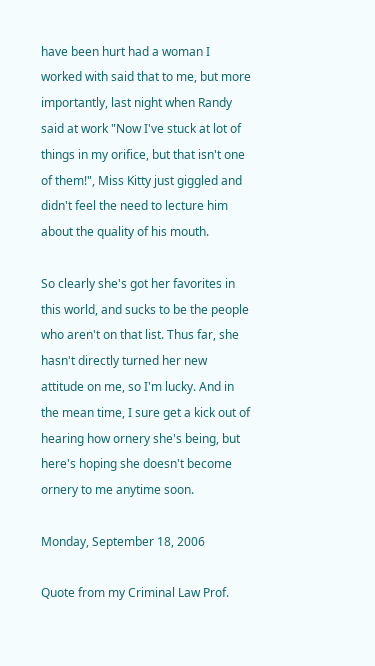have been hurt had a woman I worked with said that to me, but more importantly, last night when Randy said at work "Now I've stuck at lot of things in my orifice, but that isn't one of them!", Miss Kitty just giggled and didn't feel the need to lecture him about the quality of his mouth.

So clearly she's got her favorites in this world, and sucks to be the people who aren't on that list. Thus far, she hasn't directly turned her new attitude on me, so I'm lucky. And in the mean time, I sure get a kick out of hearing how ornery she's being, but here's hoping she doesn't become ornery to me anytime soon.

Monday, September 18, 2006

Quote from my Criminal Law Prof.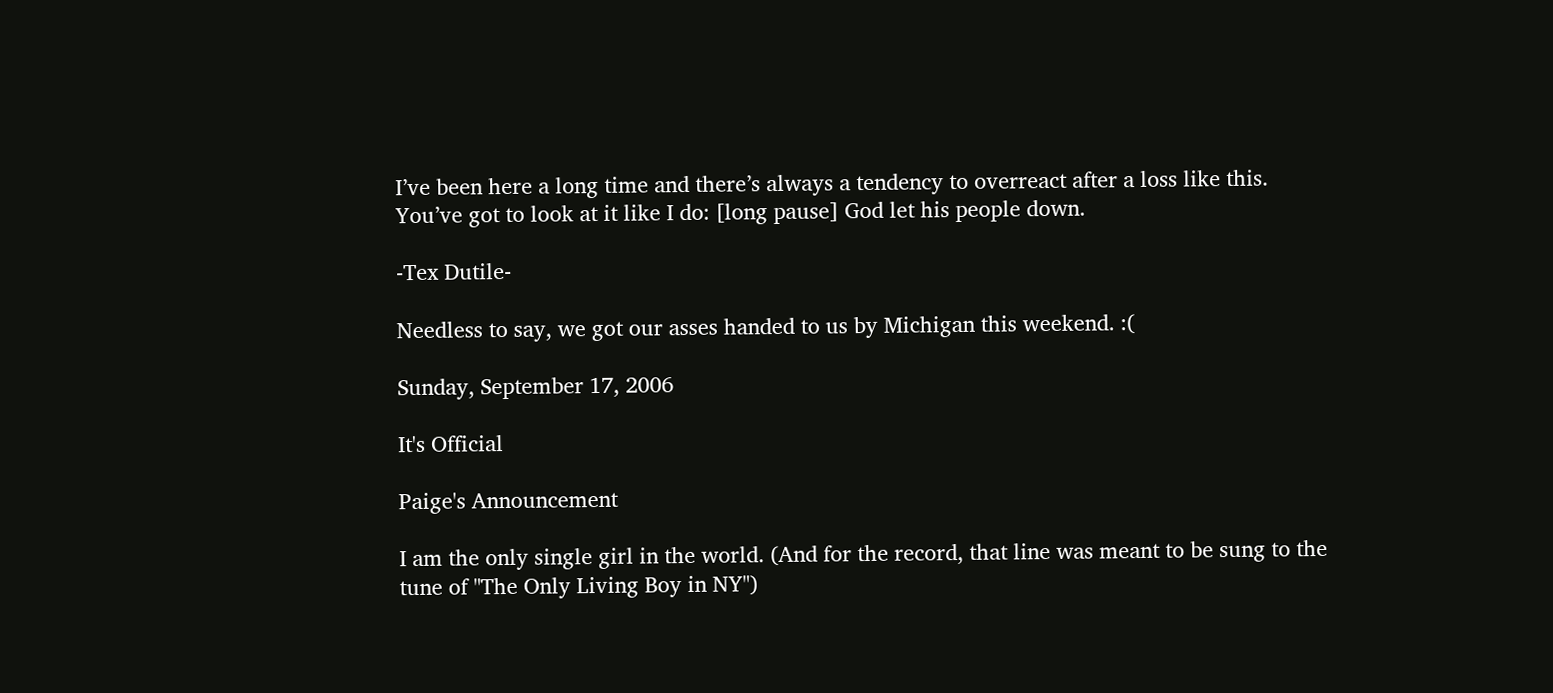I’ve been here a long time and there’s always a tendency to overreact after a loss like this. You’ve got to look at it like I do: [long pause] God let his people down.

-Tex Dutile-

Needless to say, we got our asses handed to us by Michigan this weekend. :(

Sunday, September 17, 2006

It's Official

Paige's Announcement

I am the only single girl in the world. (And for the record, that line was meant to be sung to the tune of "The Only Living Boy in NY")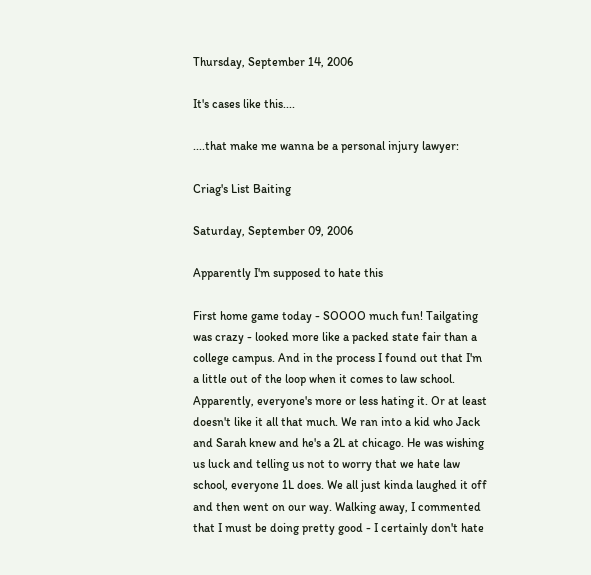Thursday, September 14, 2006

It's cases like this....

....that make me wanna be a personal injury lawyer:

Criag's List Baiting

Saturday, September 09, 2006

Apparently I'm supposed to hate this

First home game today - SOOOO much fun! Tailgating was crazy - looked more like a packed state fair than a college campus. And in the process I found out that I'm a little out of the loop when it comes to law school. Apparently, everyone's more or less hating it. Or at least doesn't like it all that much. We ran into a kid who Jack and Sarah knew and he's a 2L at chicago. He was wishing us luck and telling us not to worry that we hate law school, everyone 1L does. We all just kinda laughed it off and then went on our way. Walking away, I commented that I must be doing pretty good - I certainly don't hate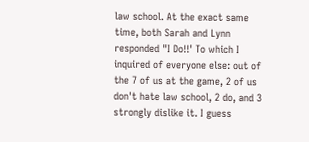law school. At the exact same time, both Sarah and Lynn responded "I Do!!' To which I inquired of everyone else: out of the 7 of us at the game, 2 of us don't hate law school, 2 do, and 3 strongly dislike it. I guess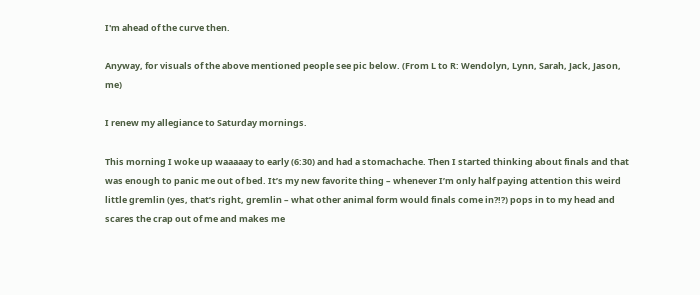I'm ahead of the curve then.

Anyway, for visuals of the above mentioned people see pic below. (From L to R: Wendolyn, Lynn, Sarah, Jack, Jason, me)

I renew my allegiance to Saturday mornings.

This morning I woke up waaaaay to early (6:30) and had a stomachache. Then I started thinking about finals and that was enough to panic me out of bed. It’s my new favorite thing – whenever I’m only half paying attention this weird little gremlin (yes, that’s right, gremlin – what other animal form would finals come in?!?) pops in to my head and scares the crap out of me and makes me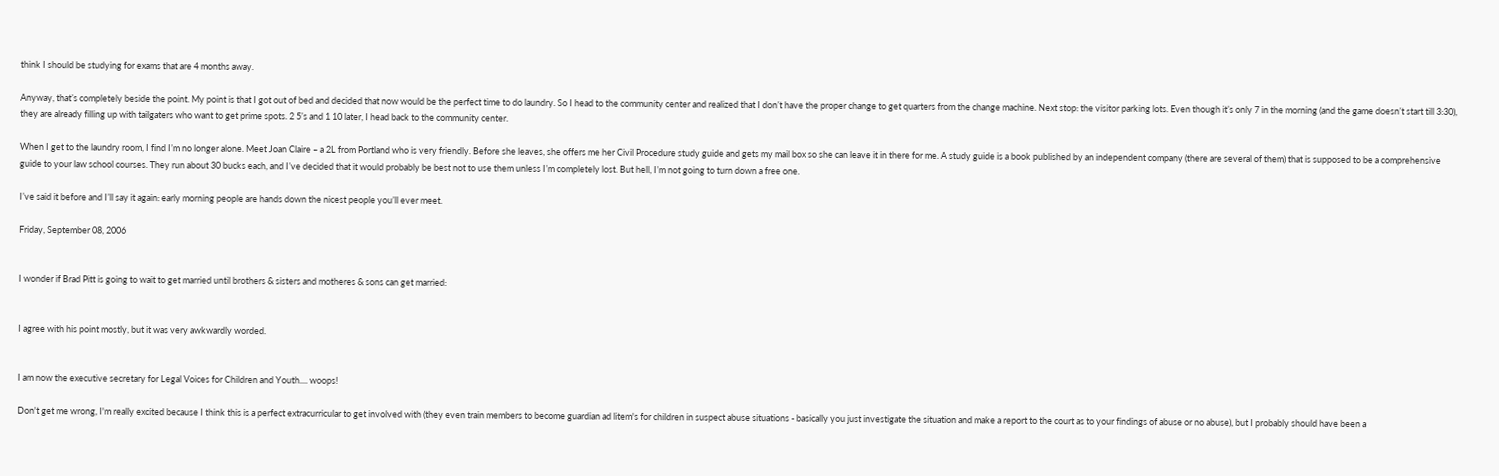think I should be studying for exams that are 4 months away.

Anyway, that’s completely beside the point. My point is that I got out of bed and decided that now would be the perfect time to do laundry. So I head to the community center and realized that I don’t have the proper change to get quarters from the change machine. Next stop: the visitor parking lots. Even though it’s only 7 in the morning (and the game doesn’t start till 3:30), they are already filling up with tailgaters who want to get prime spots. 2 5’s and 1 10 later, I head back to the community center.

When I get to the laundry room, I find I’m no longer alone. Meet Joan Claire – a 2L from Portland who is very friendly. Before she leaves, she offers me her Civil Procedure study guide and gets my mail box so she can leave it in there for me. A study guide is a book published by an independent company (there are several of them) that is supposed to be a comprehensive guide to your law school courses. They run about 30 bucks each, and I’ve decided that it would probably be best not to use them unless I’m completely lost. But hell, I’m not going to turn down a free one.

I’ve said it before and I’ll say it again: early morning people are hands down the nicest people you’ll ever meet.

Friday, September 08, 2006


I wonder if Brad Pitt is going to wait to get married until brothers & sisters and motheres & sons can get married:


I agree with his point mostly, but it was very awkwardly worded.


I am now the executive secretary for Legal Voices for Children and Youth.... woops!

Don't get me wrong, I'm really excited because I think this is a perfect extracurricular to get involved with (they even train members to become guardian ad litem's for children in suspect abuse situations - basically you just investigate the situation and make a report to the court as to your findings of abuse or no abuse), but I probably should have been a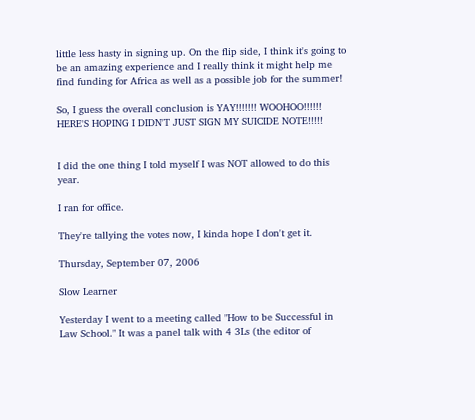little less hasty in signing up. On the flip side, I think it's going to be an amazing experience and I really think it might help me find funding for Africa as well as a possible job for the summer!

So, I guess the overall conclusion is YAY!!!!!!! WOOHOO!!!!!! HERE'S HOPING I DIDN'T JUST SIGN MY SUICIDE NOTE!!!!!


I did the one thing I told myself I was NOT allowed to do this year.

I ran for office.

They're tallying the votes now, I kinda hope I don't get it.

Thursday, September 07, 2006

Slow Learner

Yesterday I went to a meeting called "How to be Successful in Law School." It was a panel talk with 4 3Ls (the editor of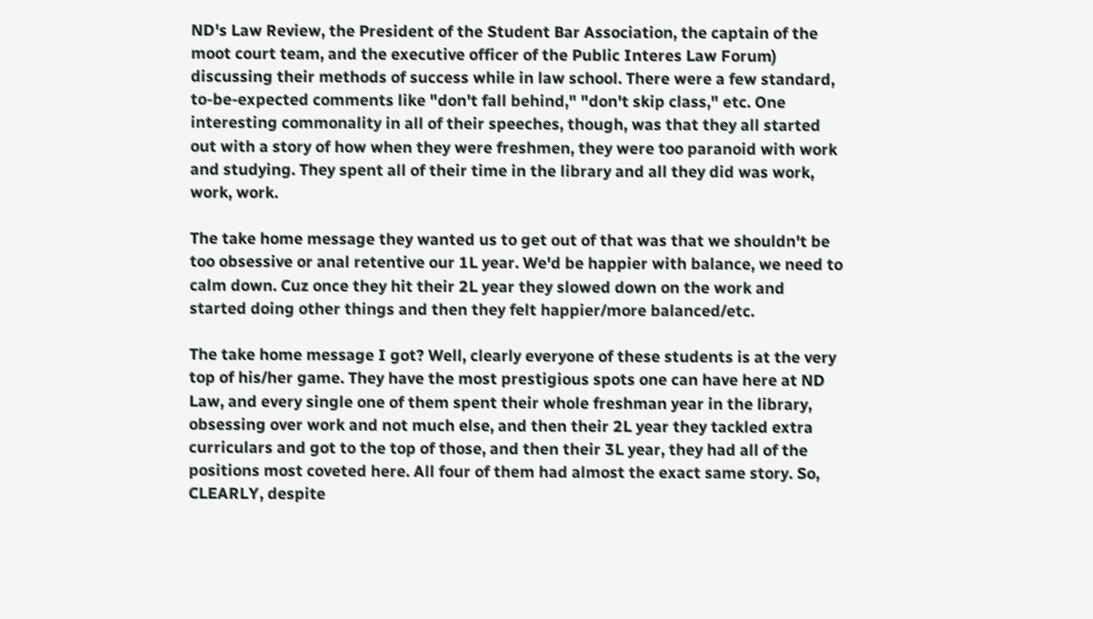ND's Law Review, the President of the Student Bar Association, the captain of the moot court team, and the executive officer of the Public Interes Law Forum) discussing their methods of success while in law school. There were a few standard, to-be-expected comments like "don't fall behind," "don't skip class," etc. One interesting commonality in all of their speeches, though, was that they all started out with a story of how when they were freshmen, they were too paranoid with work and studying. They spent all of their time in the library and all they did was work, work, work.

The take home message they wanted us to get out of that was that we shouldn't be too obsessive or anal retentive our 1L year. We'd be happier with balance, we need to calm down. Cuz once they hit their 2L year they slowed down on the work and started doing other things and then they felt happier/more balanced/etc.

The take home message I got? Well, clearly everyone of these students is at the very top of his/her game. They have the most prestigious spots one can have here at ND Law, and every single one of them spent their whole freshman year in the library, obsessing over work and not much else, and then their 2L year they tackled extra curriculars and got to the top of those, and then their 3L year, they had all of the positions most coveted here. All four of them had almost the exact same story. So, CLEARLY, despite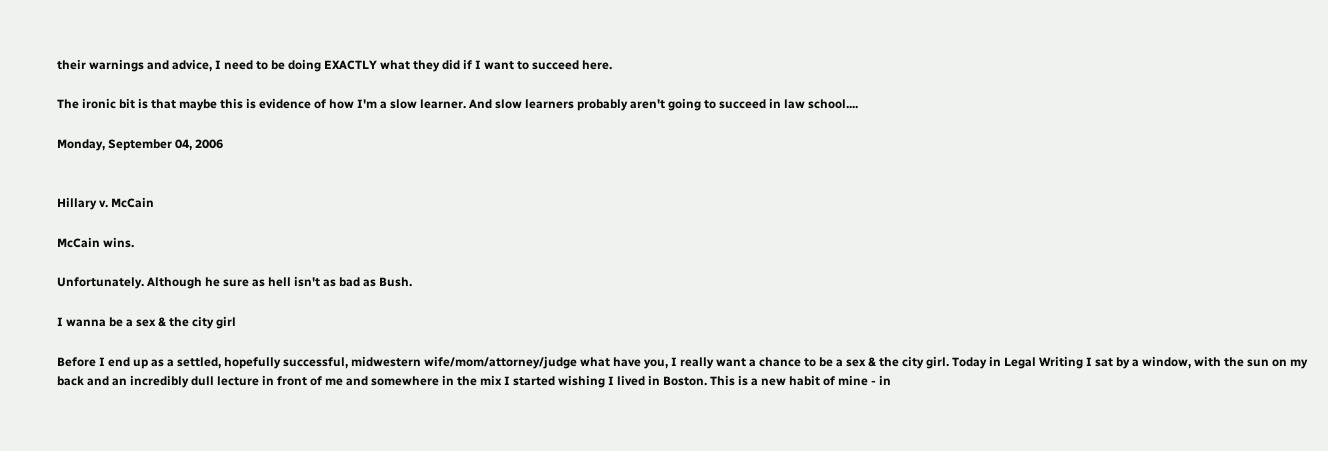their warnings and advice, I need to be doing EXACTLY what they did if I want to succeed here.

The ironic bit is that maybe this is evidence of how I'm a slow learner. And slow learners probably aren't going to succeed in law school....

Monday, September 04, 2006


Hillary v. McCain

McCain wins.

Unfortunately. Although he sure as hell isn't as bad as Bush.

I wanna be a sex & the city girl

Before I end up as a settled, hopefully successful, midwestern wife/mom/attorney/judge what have you, I really want a chance to be a sex & the city girl. Today in Legal Writing I sat by a window, with the sun on my back and an incredibly dull lecture in front of me and somewhere in the mix I started wishing I lived in Boston. This is a new habit of mine - in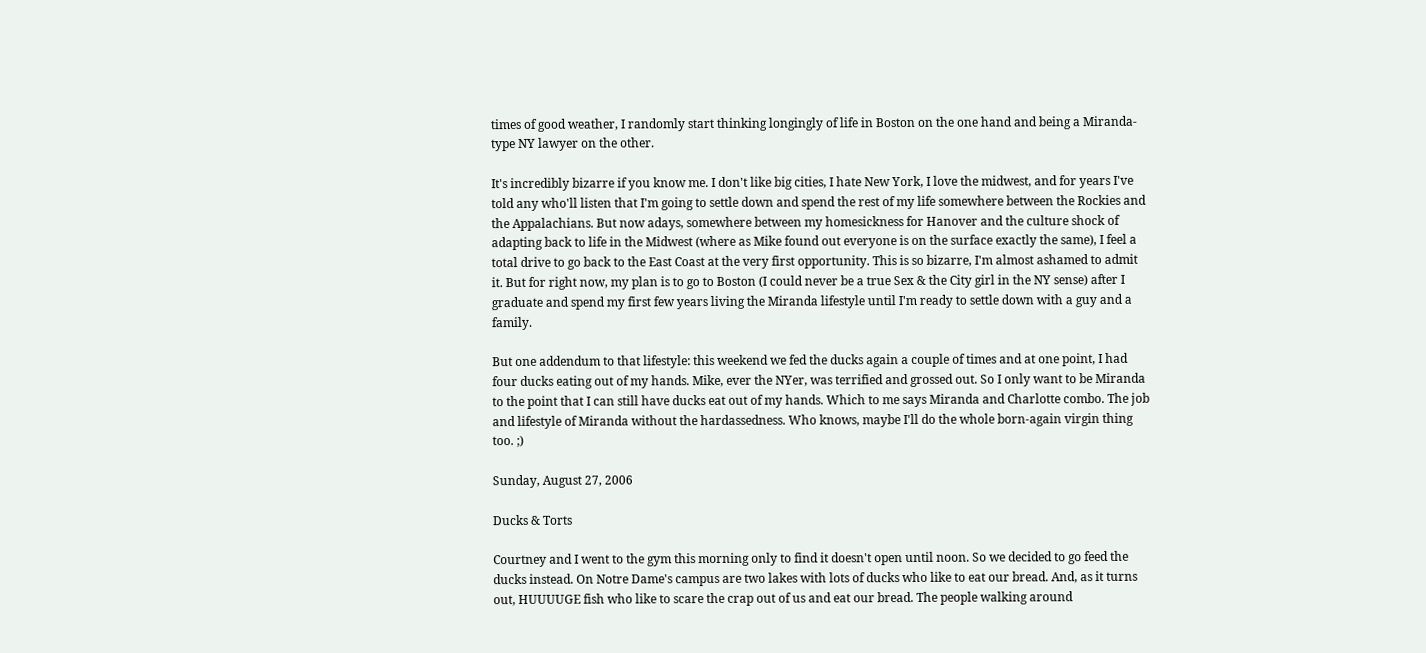times of good weather, I randomly start thinking longingly of life in Boston on the one hand and being a Miranda-type NY lawyer on the other.

It's incredibly bizarre if you know me. I don't like big cities, I hate New York, I love the midwest, and for years I've told any who'll listen that I'm going to settle down and spend the rest of my life somewhere between the Rockies and the Appalachians. But now adays, somewhere between my homesickness for Hanover and the culture shock of adapting back to life in the Midwest (where as Mike found out everyone is on the surface exactly the same), I feel a total drive to go back to the East Coast at the very first opportunity. This is so bizarre, I'm almost ashamed to admit it. But for right now, my plan is to go to Boston (I could never be a true Sex & the City girl in the NY sense) after I graduate and spend my first few years living the Miranda lifestyle until I'm ready to settle down with a guy and a family.

But one addendum to that lifestyle: this weekend we fed the ducks again a couple of times and at one point, I had four ducks eating out of my hands. Mike, ever the NYer, was terrified and grossed out. So I only want to be Miranda to the point that I can still have ducks eat out of my hands. Which to me says Miranda and Charlotte combo. The job and lifestyle of Miranda without the hardassedness. Who knows, maybe I'll do the whole born-again virgin thing too. ;)

Sunday, August 27, 2006

Ducks & Torts

Courtney and I went to the gym this morning only to find it doesn't open until noon. So we decided to go feed the ducks instead. On Notre Dame's campus are two lakes with lots of ducks who like to eat our bread. And, as it turns out, HUUUUGE fish who like to scare the crap out of us and eat our bread. The people walking around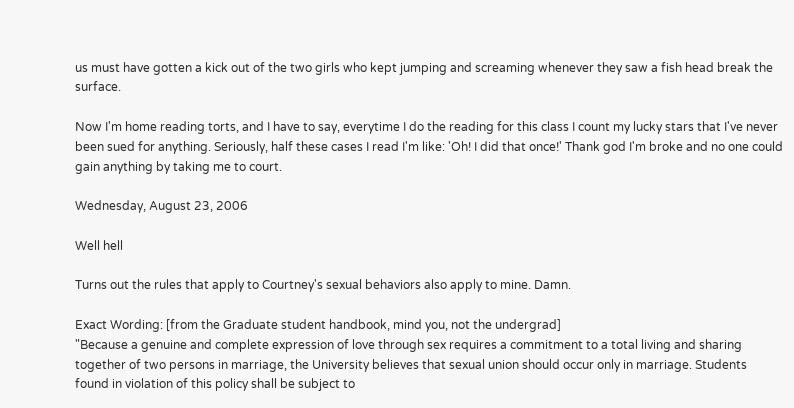us must have gotten a kick out of the two girls who kept jumping and screaming whenever they saw a fish head break the surface.

Now I'm home reading torts, and I have to say, everytime I do the reading for this class I count my lucky stars that I've never been sued for anything. Seriously, half these cases I read I'm like: 'Oh! I did that once!' Thank god I'm broke and no one could gain anything by taking me to court.

Wednesday, August 23, 2006

Well hell

Turns out the rules that apply to Courtney's sexual behaviors also apply to mine. Damn.

Exact Wording: [from the Graduate student handbook, mind you, not the undergrad]
"Because a genuine and complete expression of love through sex requires a commitment to a total living and sharing together of two persons in marriage, the University believes that sexual union should occur only in marriage. Students found in violation of this policy shall be subject to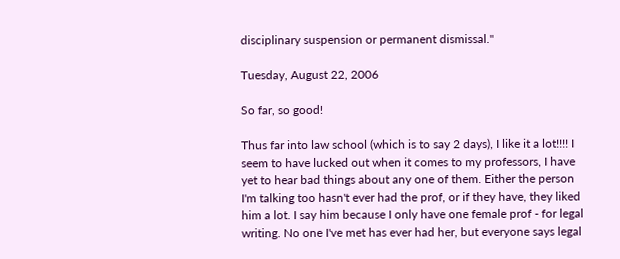disciplinary suspension or permanent dismissal."

Tuesday, August 22, 2006

So far, so good!

Thus far into law school (which is to say 2 days), I like it a lot!!!! I seem to have lucked out when it comes to my professors, I have yet to hear bad things about any one of them. Either the person I'm talking too hasn't ever had the prof, or if they have, they liked him a lot. I say him because I only have one female prof - for legal writing. No one I've met has ever had her, but everyone says legal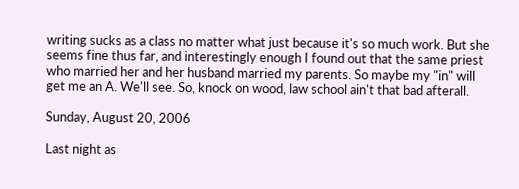writing sucks as a class no matter what just because it's so much work. But she seems fine thus far, and interestingly enough I found out that the same priest who married her and her husband married my parents. So maybe my "in" will get me an A. We'll see. So, knock on wood, law school ain't that bad afterall.

Sunday, August 20, 2006

Last night as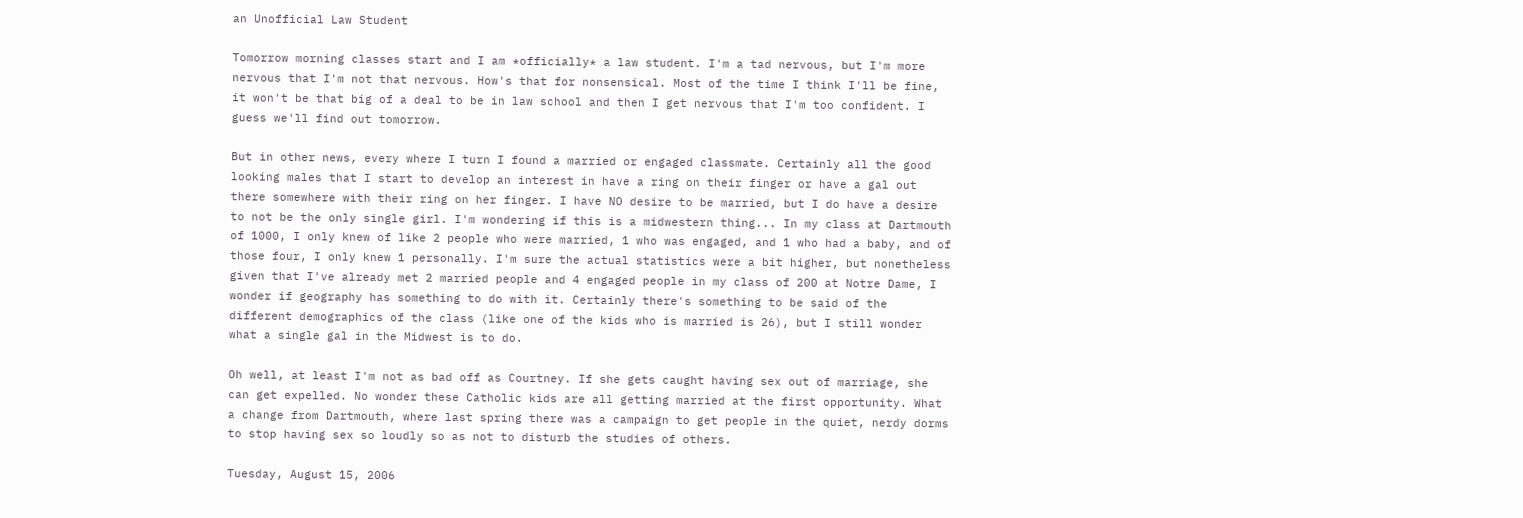an Unofficial Law Student

Tomorrow morning classes start and I am *officially* a law student. I'm a tad nervous, but I'm more nervous that I'm not that nervous. How's that for nonsensical. Most of the time I think I'll be fine, it won't be that big of a deal to be in law school and then I get nervous that I'm too confident. I guess we'll find out tomorrow.

But in other news, every where I turn I found a married or engaged classmate. Certainly all the good looking males that I start to develop an interest in have a ring on their finger or have a gal out there somewhere with their ring on her finger. I have NO desire to be married, but I do have a desire to not be the only single girl. I'm wondering if this is a midwestern thing... In my class at Dartmouth of 1000, I only knew of like 2 people who were married, 1 who was engaged, and 1 who had a baby, and of those four, I only knew 1 personally. I'm sure the actual statistics were a bit higher, but nonetheless given that I've already met 2 married people and 4 engaged people in my class of 200 at Notre Dame, I wonder if geography has something to do with it. Certainly there's something to be said of the different demographics of the class (like one of the kids who is married is 26), but I still wonder what a single gal in the Midwest is to do.

Oh well, at least I'm not as bad off as Courtney. If she gets caught having sex out of marriage, she can get expelled. No wonder these Catholic kids are all getting married at the first opportunity. What a change from Dartmouth, where last spring there was a campaign to get people in the quiet, nerdy dorms to stop having sex so loudly so as not to disturb the studies of others.

Tuesday, August 15, 2006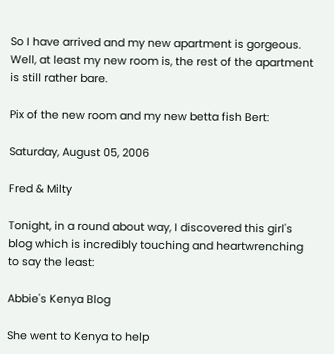So I have arrived and my new apartment is gorgeous. Well, at least my new room is, the rest of the apartment is still rather bare.

Pix of the new room and my new betta fish Bert:

Saturday, August 05, 2006

Fred & Milty

Tonight, in a round about way, I discovered this girl's blog which is incredibly touching and heartwrenching to say the least:

Abbie's Kenya Blog

She went to Kenya to help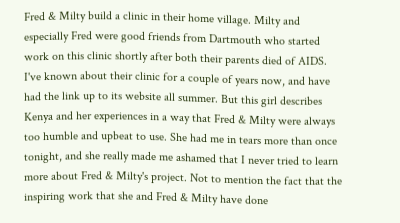Fred & Milty build a clinic in their home village. Milty and especially Fred were good friends from Dartmouth who started work on this clinic shortly after both their parents died of AIDS. I've known about their clinic for a couple of years now, and have had the link up to its website all summer. But this girl describes Kenya and her experiences in a way that Fred & Milty were always too humble and upbeat to use. She had me in tears more than once tonight, and she really made me ashamed that I never tried to learn more about Fred & Milty's project. Not to mention the fact that the inspiring work that she and Fred & Milty have done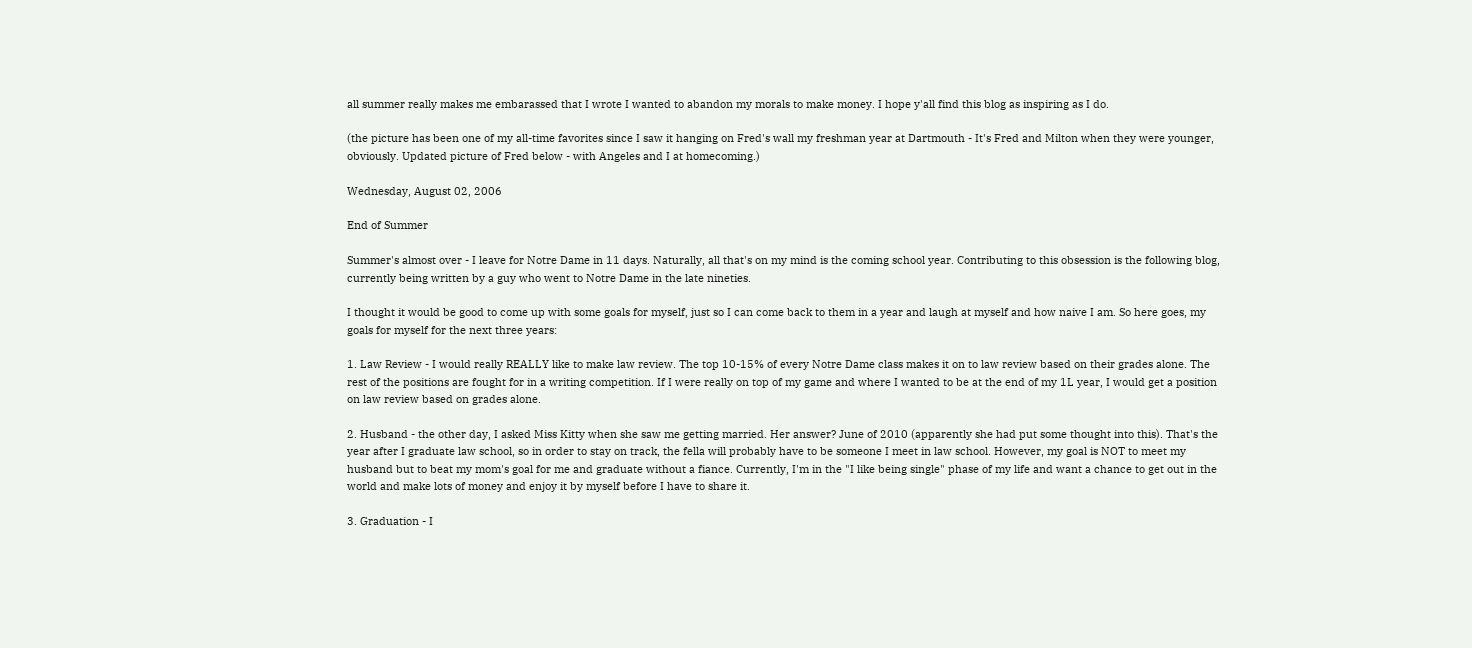all summer really makes me embarassed that I wrote I wanted to abandon my morals to make money. I hope y'all find this blog as inspiring as I do.

(the picture has been one of my all-time favorites since I saw it hanging on Fred's wall my freshman year at Dartmouth - It's Fred and Milton when they were younger, obviously. Updated picture of Fred below - with Angeles and I at homecoming.)

Wednesday, August 02, 2006

End of Summer

Summer's almost over - I leave for Notre Dame in 11 days. Naturally, all that's on my mind is the coming school year. Contributing to this obsession is the following blog, currently being written by a guy who went to Notre Dame in the late nineties.

I thought it would be good to come up with some goals for myself, just so I can come back to them in a year and laugh at myself and how naive I am. So here goes, my goals for myself for the next three years:

1. Law Review - I would really REALLY like to make law review. The top 10-15% of every Notre Dame class makes it on to law review based on their grades alone. The rest of the positions are fought for in a writing competition. If I were really on top of my game and where I wanted to be at the end of my 1L year, I would get a position on law review based on grades alone.

2. Husband - the other day, I asked Miss Kitty when she saw me getting married. Her answer? June of 2010 (apparently she had put some thought into this). That's the year after I graduate law school, so in order to stay on track, the fella will probably have to be someone I meet in law school. However, my goal is NOT to meet my husband but to beat my mom's goal for me and graduate without a fiance. Currently, I'm in the "I like being single" phase of my life and want a chance to get out in the world and make lots of money and enjoy it by myself before I have to share it.

3. Graduation - I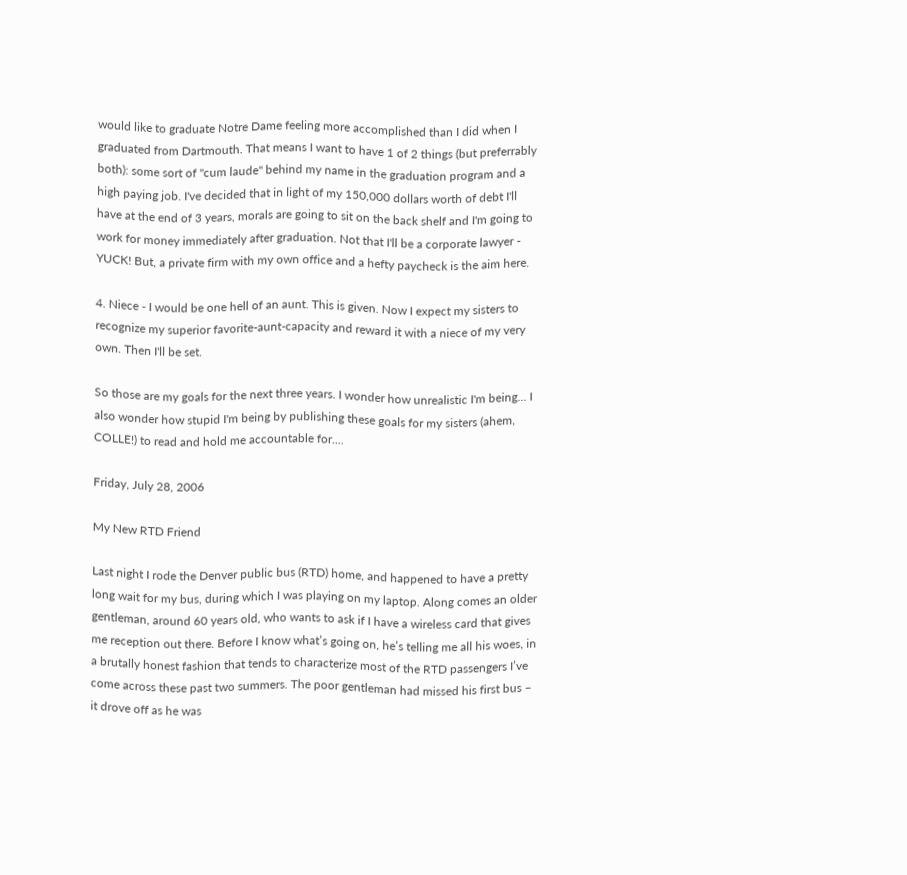would like to graduate Notre Dame feeling more accomplished than I did when I graduated from Dartmouth. That means I want to have 1 of 2 things (but preferrably both): some sort of "cum laude" behind my name in the graduation program and a high paying job. I've decided that in light of my 150,000 dollars worth of debt I'll have at the end of 3 years, morals are going to sit on the back shelf and I'm going to work for money immediately after graduation. Not that I'll be a corporate lawyer - YUCK! But, a private firm with my own office and a hefty paycheck is the aim here.

4. Niece - I would be one hell of an aunt. This is given. Now I expect my sisters to recognize my superior favorite-aunt-capacity and reward it with a niece of my very own. Then I'll be set.

So those are my goals for the next three years. I wonder how unrealistic I'm being... I also wonder how stupid I'm being by publishing these goals for my sisters (ahem, COLLE!) to read and hold me accountable for....

Friday, July 28, 2006

My New RTD Friend

Last night I rode the Denver public bus (RTD) home, and happened to have a pretty long wait for my bus, during which I was playing on my laptop. Along comes an older gentleman, around 60 years old, who wants to ask if I have a wireless card that gives me reception out there. Before I know what’s going on, he’s telling me all his woes, in a brutally honest fashion that tends to characterize most of the RTD passengers I’ve come across these past two summers. The poor gentleman had missed his first bus – it drove off as he was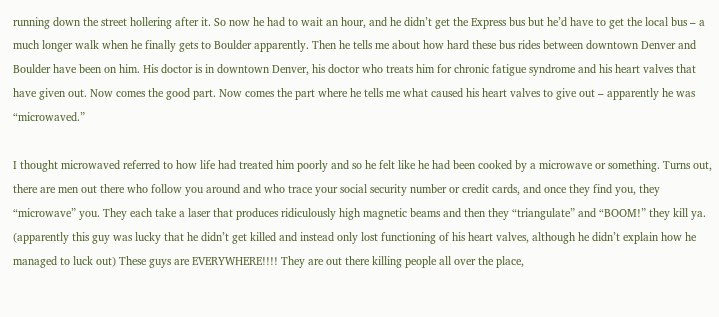running down the street hollering after it. So now he had to wait an hour, and he didn’t get the Express bus but he’d have to get the local bus – a much longer walk when he finally gets to Boulder apparently. Then he tells me about how hard these bus rides between downtown Denver and Boulder have been on him. His doctor is in downtown Denver, his doctor who treats him for chronic fatigue syndrome and his heart valves that have given out. Now comes the good part. Now comes the part where he tells me what caused his heart valves to give out – apparently he was “microwaved.”

I thought microwaved referred to how life had treated him poorly and so he felt like he had been cooked by a microwave or something. Turns out, there are men out there who follow you around and who trace your social security number or credit cards, and once they find you, they “microwave” you. They each take a laser that produces ridiculously high magnetic beams and then they “triangulate” and “BOOM!” they kill ya. (apparently this guy was lucky that he didn’t get killed and instead only lost functioning of his heart valves, although he didn’t explain how he managed to luck out) These guys are EVERYWHERE!!!! They are out there killing people all over the place,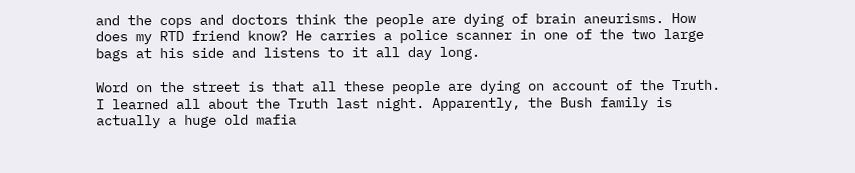and the cops and doctors think the people are dying of brain aneurisms. How does my RTD friend know? He carries a police scanner in one of the two large bags at his side and listens to it all day long.

Word on the street is that all these people are dying on account of the Truth. I learned all about the Truth last night. Apparently, the Bush family is actually a huge old mafia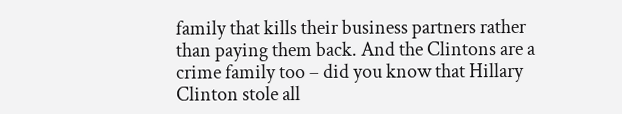family that kills their business partners rather than paying them back. And the Clintons are a crime family too – did you know that Hillary Clinton stole all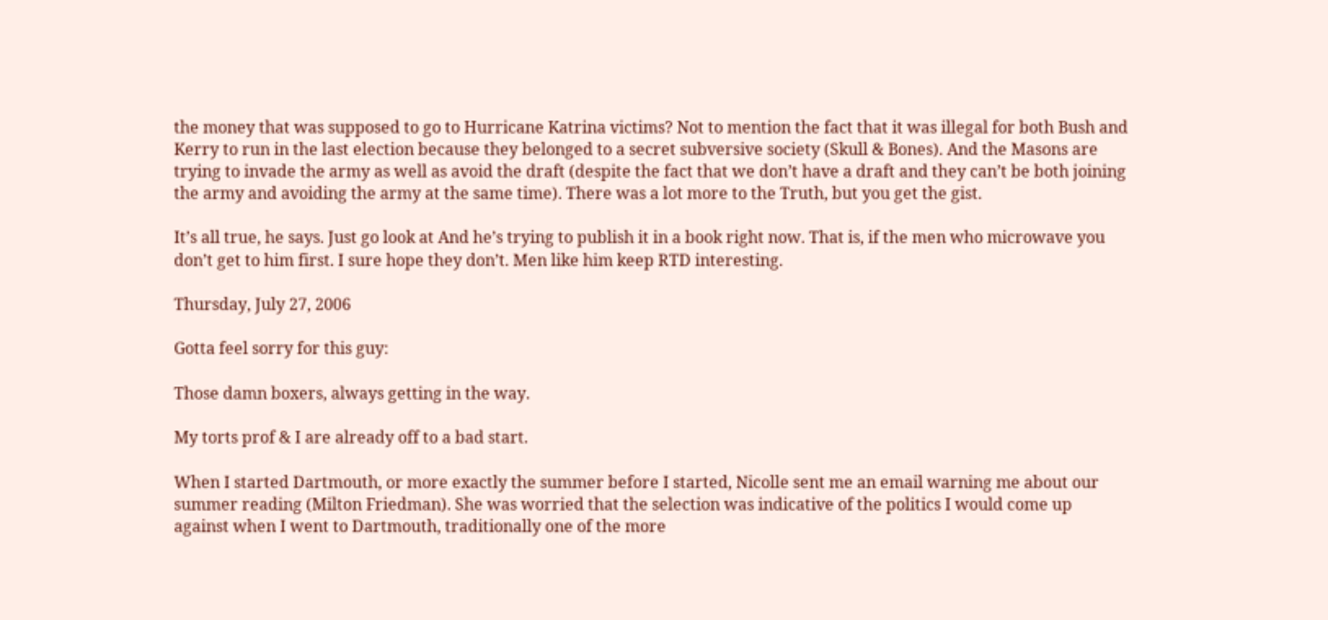the money that was supposed to go to Hurricane Katrina victims? Not to mention the fact that it was illegal for both Bush and Kerry to run in the last election because they belonged to a secret subversive society (Skull & Bones). And the Masons are trying to invade the army as well as avoid the draft (despite the fact that we don’t have a draft and they can’t be both joining the army and avoiding the army at the same time). There was a lot more to the Truth, but you get the gist.

It’s all true, he says. Just go look at And he’s trying to publish it in a book right now. That is, if the men who microwave you don’t get to him first. I sure hope they don’t. Men like him keep RTD interesting.

Thursday, July 27, 2006

Gotta feel sorry for this guy:

Those damn boxers, always getting in the way.

My torts prof & I are already off to a bad start.

When I started Dartmouth, or more exactly the summer before I started, Nicolle sent me an email warning me about our summer reading (Milton Friedman). She was worried that the selection was indicative of the politics I would come up against when I went to Dartmouth, traditionally one of the more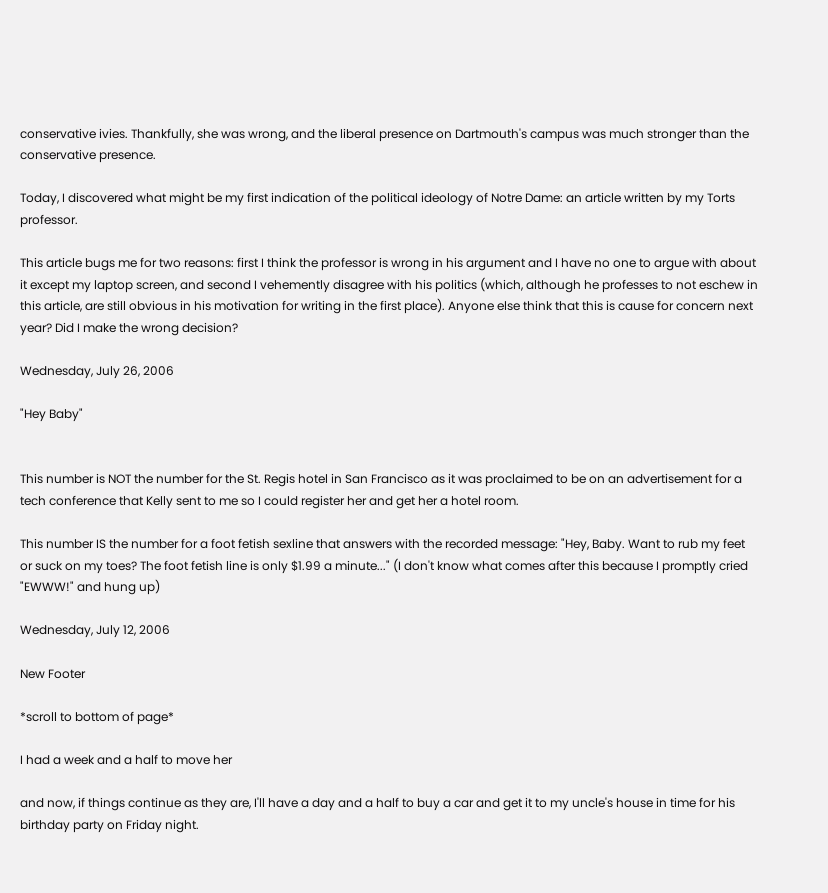conservative ivies. Thankfully, she was wrong, and the liberal presence on Dartmouth's campus was much stronger than the conservative presence.

Today, I discovered what might be my first indication of the political ideology of Notre Dame: an article written by my Torts professor.

This article bugs me for two reasons: first I think the professor is wrong in his argument and I have no one to argue with about it except my laptop screen, and second I vehemently disagree with his politics (which, although he professes to not eschew in this article, are still obvious in his motivation for writing in the first place). Anyone else think that this is cause for concern next year? Did I make the wrong decision?

Wednesday, July 26, 2006

"Hey Baby"


This number is NOT the number for the St. Regis hotel in San Francisco as it was proclaimed to be on an advertisement for a tech conference that Kelly sent to me so I could register her and get her a hotel room.

This number IS the number for a foot fetish sexline that answers with the recorded message: "Hey, Baby. Want to rub my feet or suck on my toes? The foot fetish line is only $1.99 a minute..." (I don't know what comes after this because I promptly cried "EWWW!" and hung up)

Wednesday, July 12, 2006

New Footer

*scroll to bottom of page*

I had a week and a half to move her

and now, if things continue as they are, I'll have a day and a half to buy a car and get it to my uncle's house in time for his birthday party on Friday night.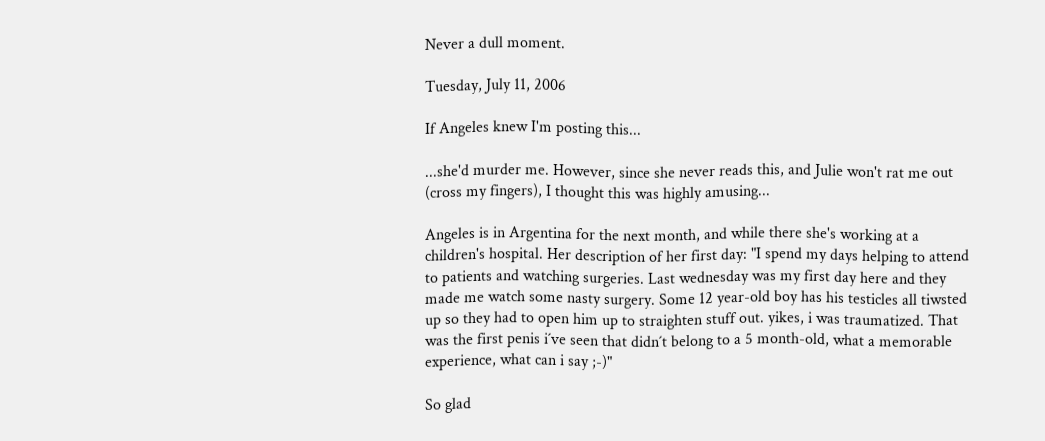Never a dull moment.

Tuesday, July 11, 2006

If Angeles knew I'm posting this...

...she'd murder me. However, since she never reads this, and Julie won't rat me out (cross my fingers), I thought this was highly amusing...

Angeles is in Argentina for the next month, and while there she's working at a children's hospital. Her description of her first day: "I spend my days helping to attend to patients and watching surgeries. Last wednesday was my first day here and they made me watch some nasty surgery. Some 12 year-old boy has his testicles all tiwsted up so they had to open him up to straighten stuff out. yikes, i was traumatized. That was the first penis i´ve seen that didn´t belong to a 5 month-old, what a memorable experience, what can i say ;-)"

So glad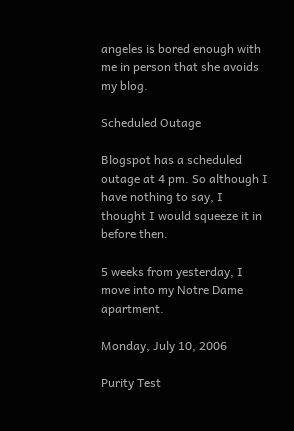angeles is bored enough with me in person that she avoids my blog.

Scheduled Outage

Blogspot has a scheduled outage at 4 pm. So although I have nothing to say, I thought I would squeeze it in before then.

5 weeks from yesterday, I move into my Notre Dame apartment.

Monday, July 10, 2006

Purity Test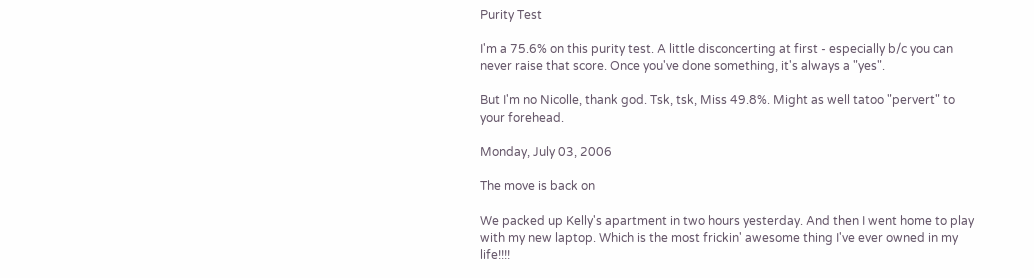Purity Test

I'm a 75.6% on this purity test. A little disconcerting at first - especially b/c you can never raise that score. Once you've done something, it's always a "yes".

But I'm no Nicolle, thank god. Tsk, tsk, Miss 49.8%. Might as well tatoo "pervert" to your forehead.

Monday, July 03, 2006

The move is back on

We packed up Kelly's apartment in two hours yesterday. And then I went home to play with my new laptop. Which is the most frickin' awesome thing I've ever owned in my life!!!!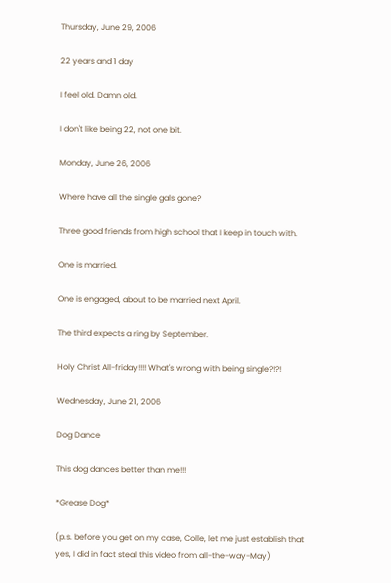Thursday, June 29, 2006

22 years and 1 day

I feel old. Damn old.

I don't like being 22, not one bit.

Monday, June 26, 2006

Where have all the single gals gone?

Three good friends from high school that I keep in touch with.

One is married.

One is engaged, about to be married next April.

The third expects a ring by September.

Holy Christ All-friday!!!! What's wrong with being single?!?!

Wednesday, June 21, 2006

Dog Dance

This dog dances better than me!!!

*Grease Dog*

(p.s. before you get on my case, Colle, let me just establish that yes, I did in fact steal this video from all-the-way-May)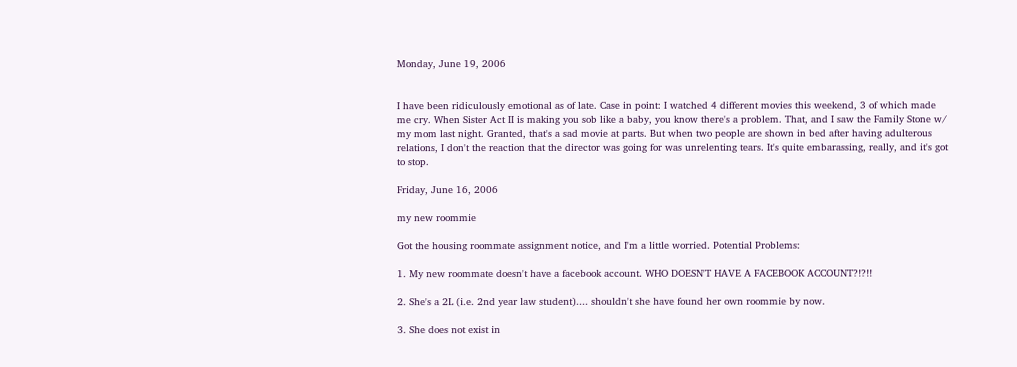Monday, June 19, 2006


I have been ridiculously emotional as of late. Case in point: I watched 4 different movies this weekend, 3 of which made me cry. When Sister Act II is making you sob like a baby, you know there's a problem. That, and I saw the Family Stone w/ my mom last night. Granted, that's a sad movie at parts. But when two people are shown in bed after having adulterous relations, I don't the reaction that the director was going for was unrelenting tears. It's quite embarassing, really, and it's got to stop.

Friday, June 16, 2006

my new roommie

Got the housing roommate assignment notice, and I'm a little worried. Potential Problems:

1. My new roommate doesn't have a facebook account. WHO DOESN'T HAVE A FACEBOOK ACCOUNT?!?!!

2. She's a 2L (i.e. 2nd year law student).... shouldn't she have found her own roommie by now.

3. She does not exist in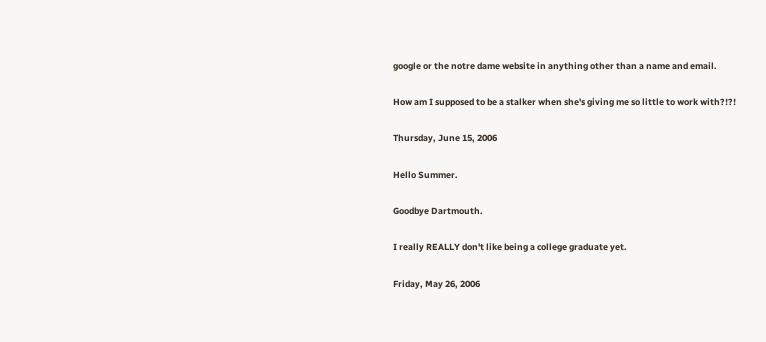google or the notre dame website in anything other than a name and email.

How am I supposed to be a stalker when she's giving me so little to work with?!?!

Thursday, June 15, 2006

Hello Summer.

Goodbye Dartmouth.

I really REALLY don't like being a college graduate yet.

Friday, May 26, 2006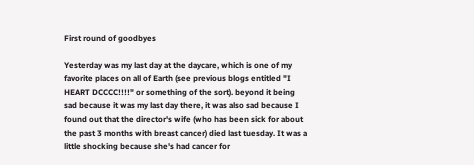First round of goodbyes

Yesterday was my last day at the daycare, which is one of my favorite places on all of Earth (see previous blogs entitled "I HEART DCCCC!!!!" or something of the sort). beyond it being sad because it was my last day there, it was also sad because I found out that the director's wife (who has been sick for about the past 3 months with breast cancer) died last tuesday. It was a little shocking because she's had cancer for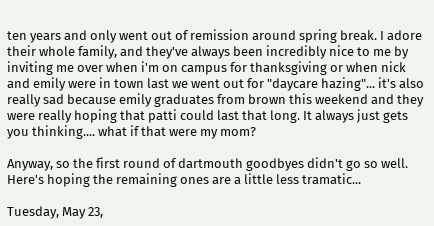ten years and only went out of remission around spring break. I adore their whole family, and they've always been incredibly nice to me by inviting me over when i'm on campus for thanksgiving or when nick and emily were in town last we went out for "daycare hazing"... it's also really sad because emily graduates from brown this weekend and they were really hoping that patti could last that long. It always just gets you thinking.... what if that were my mom?

Anyway, so the first round of dartmouth goodbyes didn't go so well. Here's hoping the remaining ones are a little less tramatic...

Tuesday, May 23,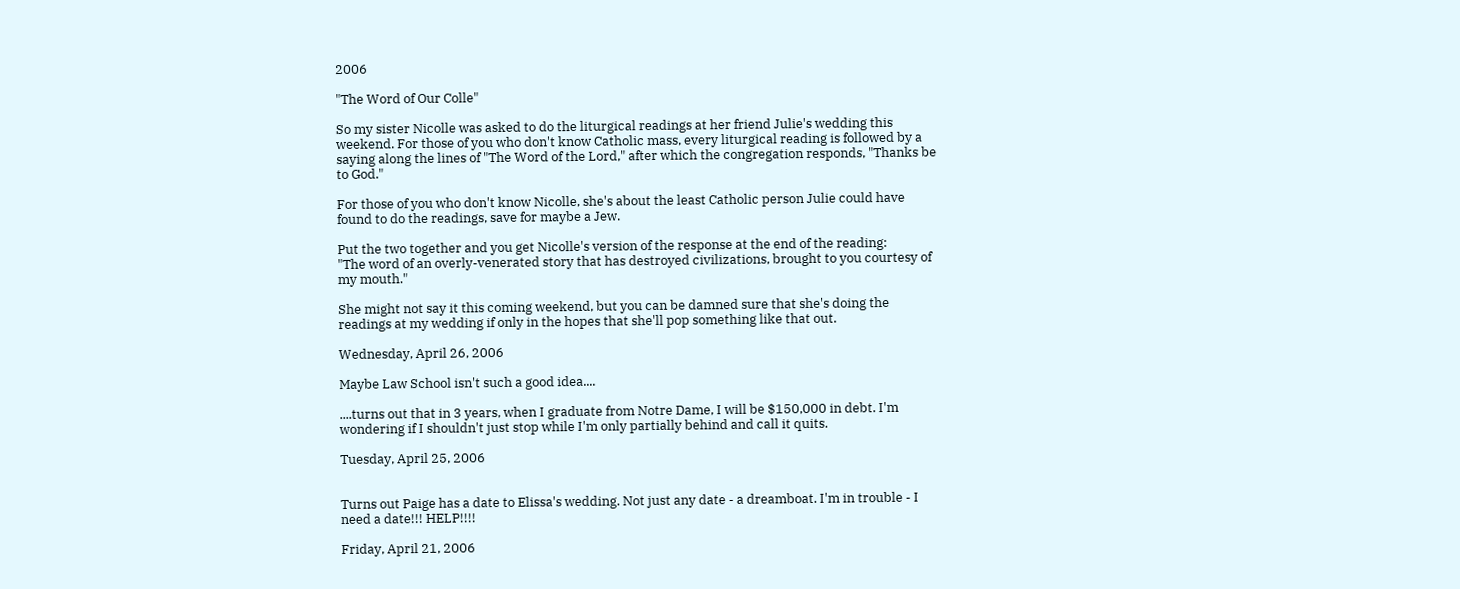2006

"The Word of Our Colle"

So my sister Nicolle was asked to do the liturgical readings at her friend Julie's wedding this weekend. For those of you who don't know Catholic mass, every liturgical reading is followed by a saying along the lines of "The Word of the Lord," after which the congregation responds, "Thanks be to God."

For those of you who don't know Nicolle, she's about the least Catholic person Julie could have found to do the readings, save for maybe a Jew.

Put the two together and you get Nicolle's version of the response at the end of the reading:
"The word of an overly-venerated story that has destroyed civilizations, brought to you courtesy of my mouth."

She might not say it this coming weekend, but you can be damned sure that she's doing the readings at my wedding if only in the hopes that she'll pop something like that out.

Wednesday, April 26, 2006

Maybe Law School isn't such a good idea....

....turns out that in 3 years, when I graduate from Notre Dame, I will be $150,000 in debt. I'm wondering if I shouldn't just stop while I'm only partially behind and call it quits.

Tuesday, April 25, 2006


Turns out Paige has a date to Elissa's wedding. Not just any date - a dreamboat. I'm in trouble - I need a date!!! HELP!!!!

Friday, April 21, 2006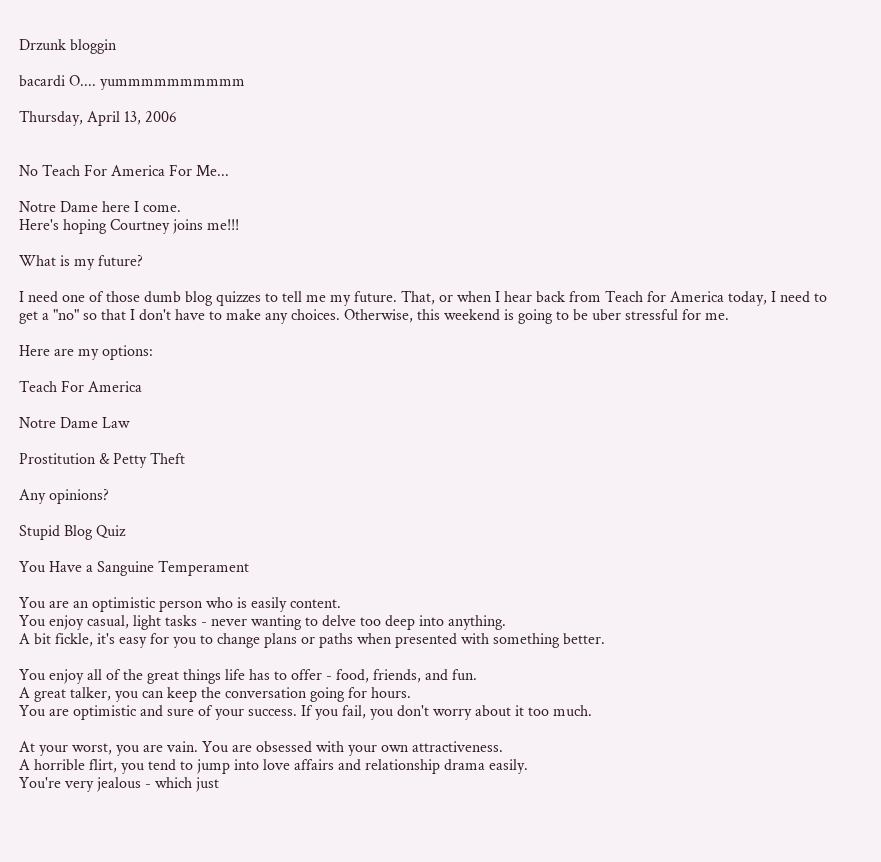Drzunk bloggin

bacardi O.... yummmmmmmmmm

Thursday, April 13, 2006


No Teach For America For Me...

Notre Dame here I come.
Here's hoping Courtney joins me!!!

What is my future?

I need one of those dumb blog quizzes to tell me my future. That, or when I hear back from Teach for America today, I need to get a "no" so that I don't have to make any choices. Otherwise, this weekend is going to be uber stressful for me.

Here are my options:

Teach For America

Notre Dame Law

Prostitution & Petty Theft

Any opinions?

Stupid Blog Quiz

You Have a Sanguine Temperament

You are an optimistic person who is easily content.
You enjoy casual, light tasks - never wanting to delve too deep into anything.
A bit fickle, it's easy for you to change plans or paths when presented with something better.

You enjoy all of the great things life has to offer - food, friends, and fun.
A great talker, you can keep the conversation going for hours.
You are optimistic and sure of your success. If you fail, you don't worry about it too much.

At your worst, you are vain. You are obsessed with your own attractiveness.
A horrible flirt, you tend to jump into love affairs and relationship drama easily.
You're very jealous - which just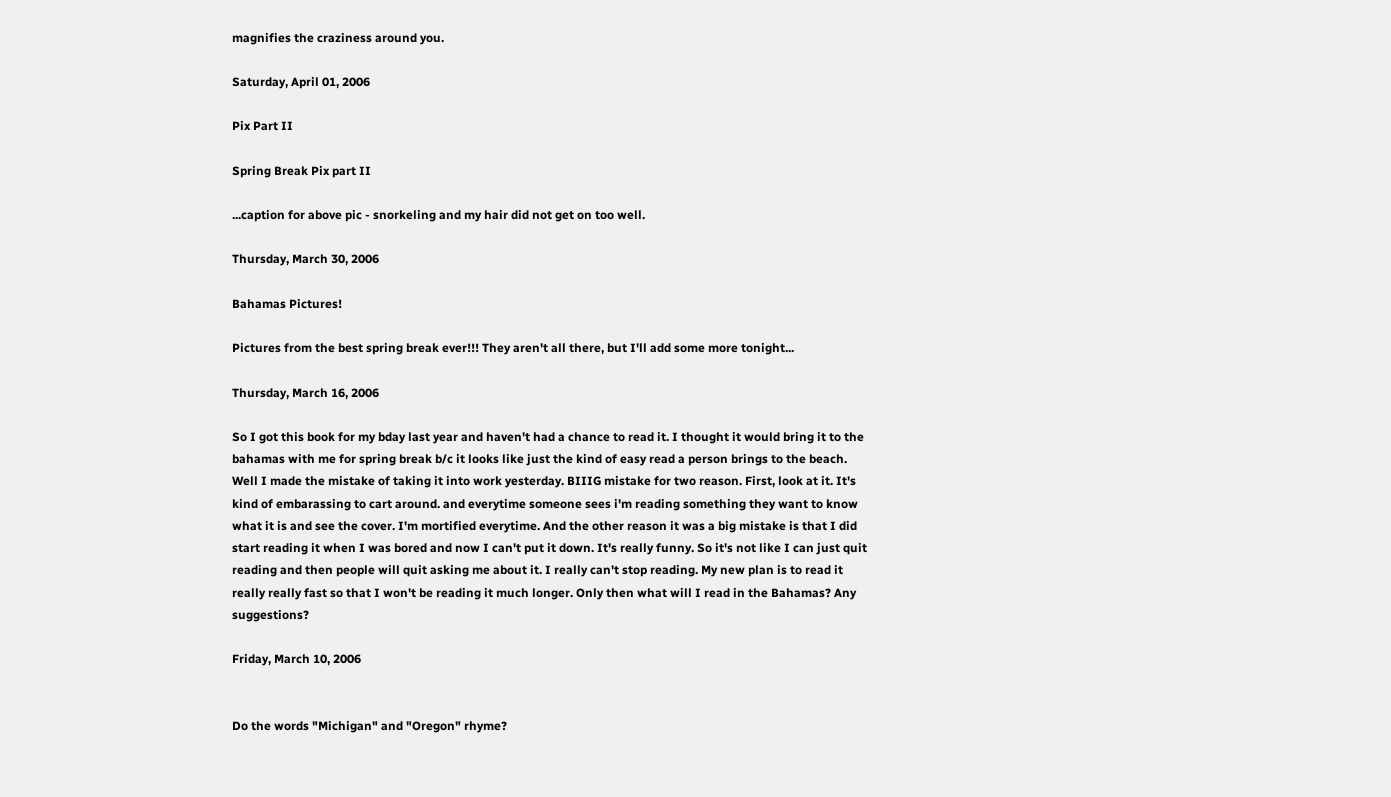magnifies the craziness around you.

Saturday, April 01, 2006

Pix Part II

Spring Break Pix part II

...caption for above pic - snorkeling and my hair did not get on too well.

Thursday, March 30, 2006

Bahamas Pictures!

Pictures from the best spring break ever!!! They aren't all there, but I'll add some more tonight...

Thursday, March 16, 2006

So I got this book for my bday last year and haven't had a chance to read it. I thought it would bring it to the bahamas with me for spring break b/c it looks like just the kind of easy read a person brings to the beach. Well I made the mistake of taking it into work yesterday. BIIIG mistake for two reason. First, look at it. It's kind of embarassing to cart around. and everytime someone sees i'm reading something they want to know what it is and see the cover. I'm mortified everytime. And the other reason it was a big mistake is that I did start reading it when I was bored and now I can't put it down. It's really funny. So it's not like I can just quit reading and then people will quit asking me about it. I really can't stop reading. My new plan is to read it really really fast so that I won't be reading it much longer. Only then what will I read in the Bahamas? Any suggestions?

Friday, March 10, 2006


Do the words "Michigan" and "Oregon" rhyme?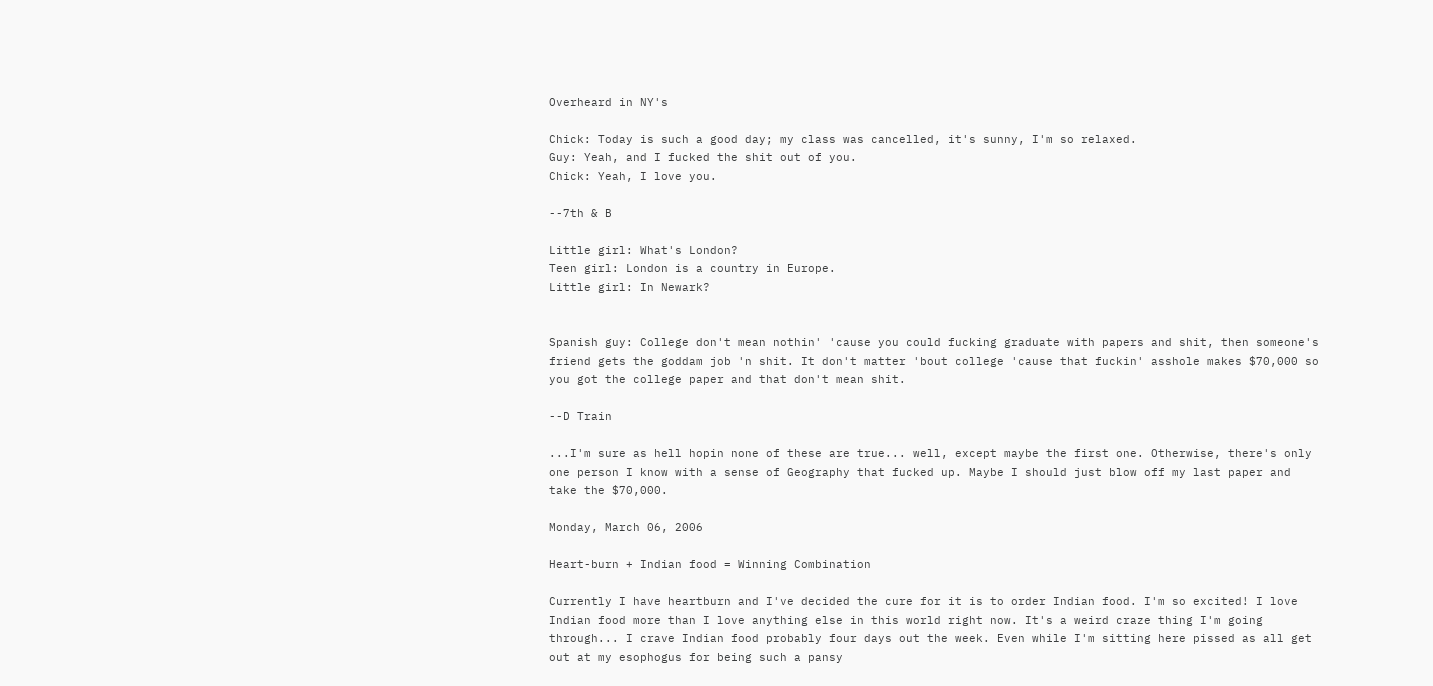Overheard in NY's

Chick: Today is such a good day; my class was cancelled, it's sunny, I'm so relaxed.
Guy: Yeah, and I fucked the shit out of you.
Chick: Yeah, I love you.

--7th & B

Little girl: What's London?
Teen girl: London is a country in Europe.
Little girl: In Newark?


Spanish guy: College don't mean nothin' 'cause you could fucking graduate with papers and shit, then someone's friend gets the goddam job 'n shit. It don't matter 'bout college 'cause that fuckin' asshole makes $70,000 so you got the college paper and that don't mean shit.

--D Train

...I'm sure as hell hopin none of these are true... well, except maybe the first one. Otherwise, there's only one person I know with a sense of Geography that fucked up. Maybe I should just blow off my last paper and take the $70,000.

Monday, March 06, 2006

Heart-burn + Indian food = Winning Combination

Currently I have heartburn and I've decided the cure for it is to order Indian food. I'm so excited! I love Indian food more than I love anything else in this world right now. It's a weird craze thing I'm going through... I crave Indian food probably four days out the week. Even while I'm sitting here pissed as all get out at my esophogus for being such a pansy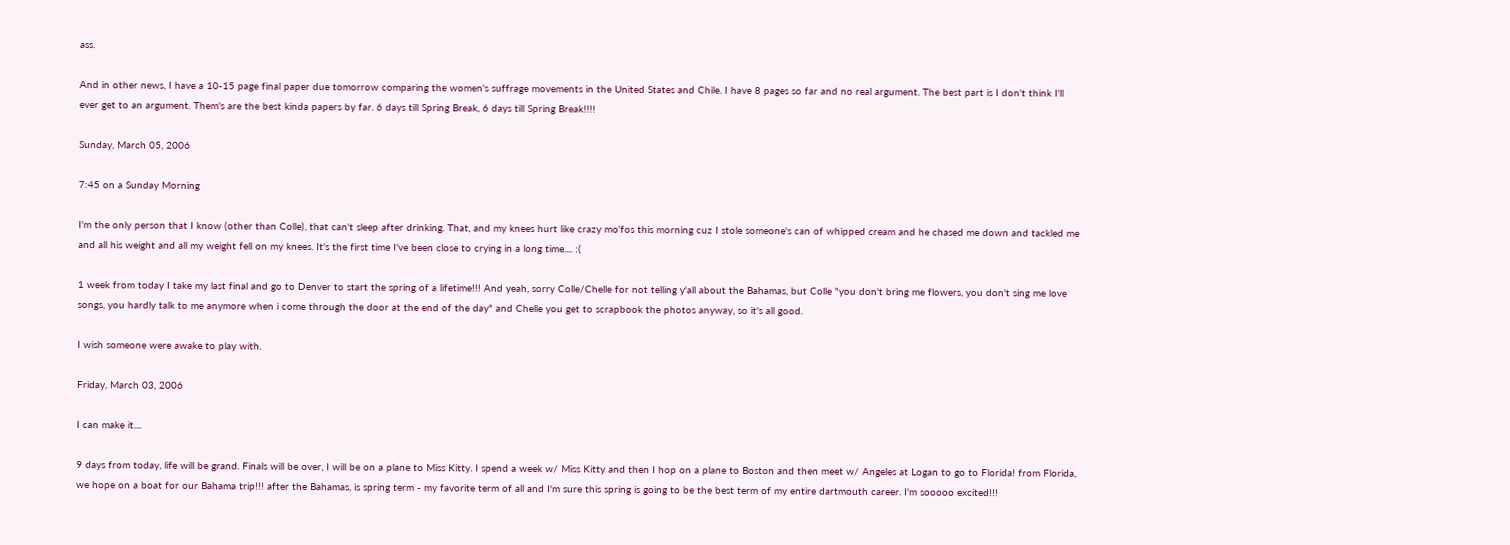ass.

And in other news, I have a 10-15 page final paper due tomorrow comparing the women's suffrage movements in the United States and Chile. I have 8 pages so far and no real argument. The best part is I don't think I'll ever get to an argument. Them's are the best kinda papers by far. 6 days till Spring Break, 6 days till Spring Break!!!!

Sunday, March 05, 2006

7:45 on a Sunday Morning

I'm the only person that I know (other than Colle), that can't sleep after drinking. That, and my knees hurt like crazy mo'fos this morning cuz I stole someone's can of whipped cream and he chased me down and tackled me and all his weight and all my weight fell on my knees. It's the first time I've been close to crying in a long time.... :(

1 week from today I take my last final and go to Denver to start the spring of a lifetime!!! And yeah, sorry Colle/Chelle for not telling y'all about the Bahamas, but Colle "you don't bring me flowers, you don't sing me love songs, you hardly talk to me anymore when i come through the door at the end of the day" and Chelle you get to scrapbook the photos anyway, so it's all good.

I wish someone were awake to play with.

Friday, March 03, 2006

I can make it....

9 days from today, life will be grand. Finals will be over, I will be on a plane to Miss Kitty. I spend a week w/ Miss Kitty and then I hop on a plane to Boston and then meet w/ Angeles at Logan to go to Florida! from Florida, we hope on a boat for our Bahama trip!!! after the Bahamas, is spring term - my favorite term of all and I'm sure this spring is going to be the best term of my entire dartmouth career. I'm sooooo excited!!!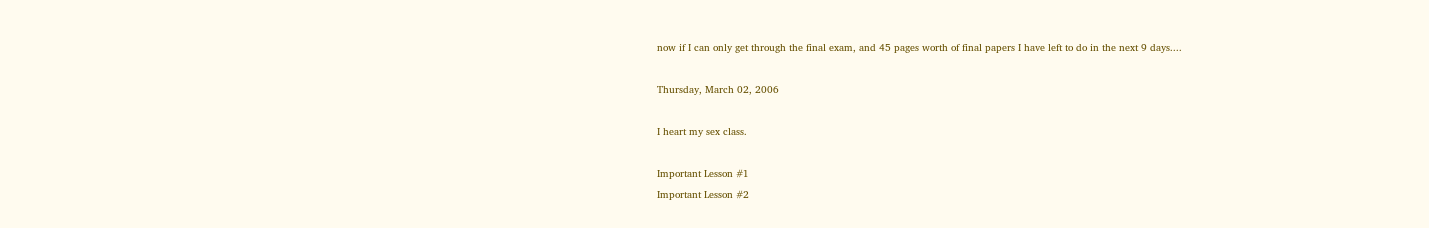now if I can only get through the final exam, and 45 pages worth of final papers I have left to do in the next 9 days....

Thursday, March 02, 2006

I heart my sex class.

Important Lesson #1
Important Lesson #2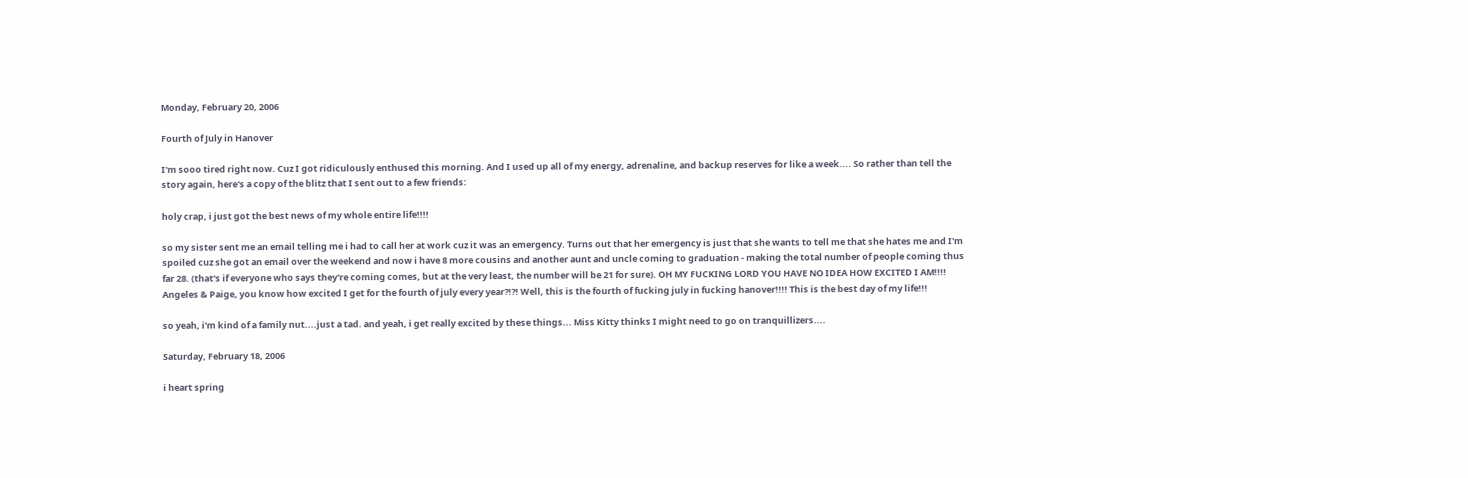Monday, February 20, 2006

Fourth of July in Hanover

I'm sooo tired right now. Cuz I got ridiculously enthused this morning. And I used up all of my energy, adrenaline, and backup reserves for like a week.... So rather than tell the story again, here's a copy of the blitz that I sent out to a few friends:

holy crap, i just got the best news of my whole entire life!!!!

so my sister sent me an email telling me i had to call her at work cuz it was an emergency. Turns out that her emergency is just that she wants to tell me that she hates me and I'm spoiled cuz she got an email over the weekend and now i have 8 more cousins and another aunt and uncle coming to graduation - making the total number of people coming thus far 28. (that's if everyone who says they're coming comes, but at the very least, the number will be 21 for sure). OH MY FUCKING LORD YOU HAVE NO IDEA HOW EXCITED I AM!!!! Angeles & Paige, you know how excited I get for the fourth of july every year?!?! Well, this is the fourth of fucking july in fucking hanover!!!! This is the best day of my life!!!

so yeah, i'm kind of a family nut....just a tad. and yeah, i get really excited by these things... Miss Kitty thinks I might need to go on tranquillizers....

Saturday, February 18, 2006

i heart spring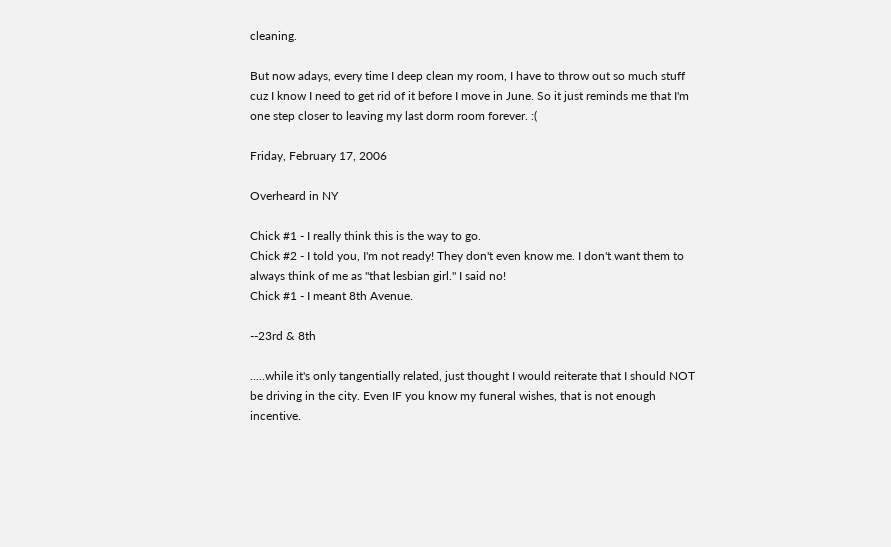cleaning.

But now adays, every time I deep clean my room, I have to throw out so much stuff cuz I know I need to get rid of it before I move in June. So it just reminds me that I'm one step closer to leaving my last dorm room forever. :(

Friday, February 17, 2006

Overheard in NY

Chick #1 - I really think this is the way to go.
Chick #2 - I told you, I'm not ready! They don't even know me. I don't want them to always think of me as "that lesbian girl." I said no!
Chick #1 - I meant 8th Avenue.

--23rd & 8th

.....while it's only tangentially related, just thought I would reiterate that I should NOT be driving in the city. Even IF you know my funeral wishes, that is not enough incentive.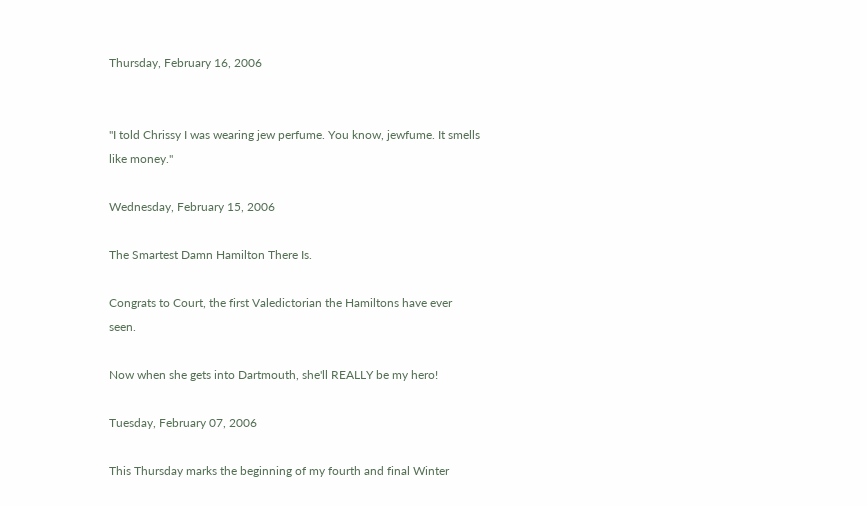Thursday, February 16, 2006


"I told Chrissy I was wearing jew perfume. You know, jewfume. It smells like money."

Wednesday, February 15, 2006

The Smartest Damn Hamilton There Is.

Congrats to Court, the first Valedictorian the Hamiltons have ever seen.

Now when she gets into Dartmouth, she'll REALLY be my hero!

Tuesday, February 07, 2006

This Thursday marks the beginning of my fourth and final Winter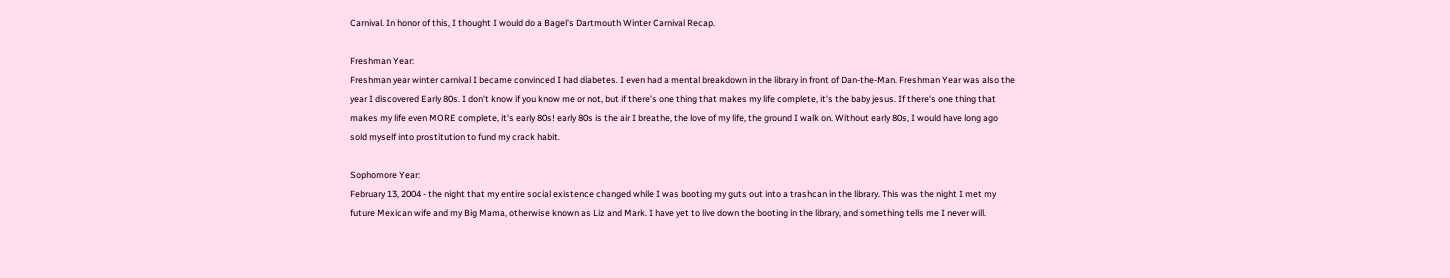Carnival. In honor of this, I thought I would do a Bagel's Dartmouth Winter Carnival Recap.

Freshman Year:
Freshman year winter carnival I became convinced I had diabetes. I even had a mental breakdown in the library in front of Dan-the-Man. Freshman Year was also the year I discovered Early 80s. I don't know if you know me or not, but if there's one thing that makes my life complete, it's the baby jesus. If there's one thing that makes my life even MORE complete, it's early 80s! early 80s is the air I breathe, the love of my life, the ground I walk on. Without early 80s, I would have long ago sold myself into prostitution to fund my crack habit.

Sophomore Year:
February 13, 2004 - the night that my entire social existence changed while I was booting my guts out into a trashcan in the library. This was the night I met my future Mexican wife and my Big Mama, otherwise known as Liz and Mark. I have yet to live down the booting in the library, and something tells me I never will.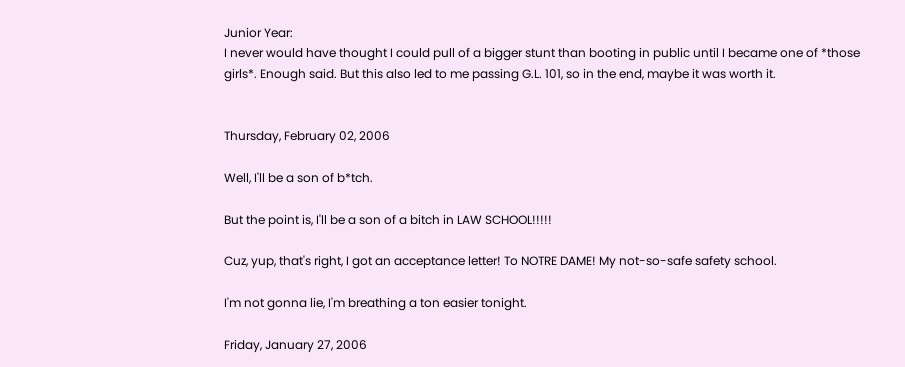Junior Year:
I never would have thought I could pull of a bigger stunt than booting in public until I became one of *those girls*. Enough said. But this also led to me passing G.L. 101, so in the end, maybe it was worth it.


Thursday, February 02, 2006

Well, I'll be a son of b*tch.

But the point is, I'll be a son of a bitch in LAW SCHOOL!!!!!

Cuz, yup, that's right, I got an acceptance letter! To NOTRE DAME! My not-so-safe safety school.

I'm not gonna lie, I'm breathing a ton easier tonight.

Friday, January 27, 2006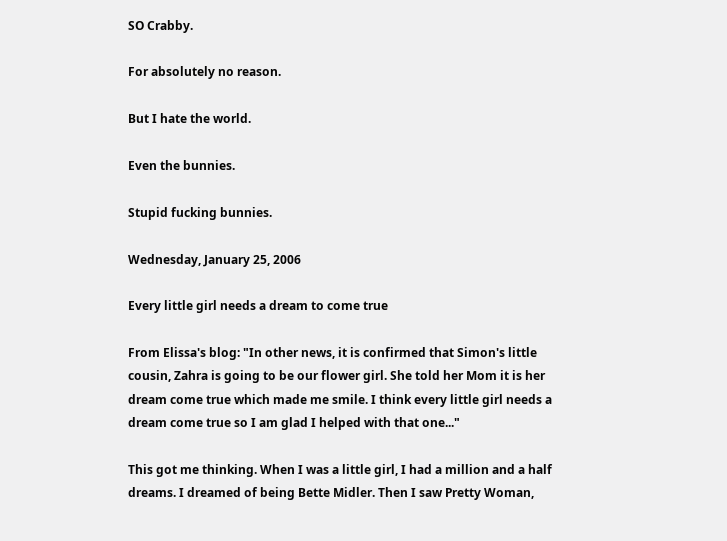SO Crabby.

For absolutely no reason.

But I hate the world.

Even the bunnies.

Stupid fucking bunnies.

Wednesday, January 25, 2006

Every little girl needs a dream to come true

From Elissa's blog: "In other news, it is confirmed that Simon's little cousin, Zahra is going to be our flower girl. She told her Mom it is her dream come true which made me smile. I think every little girl needs a dream come true so I am glad I helped with that one..."

This got me thinking. When I was a little girl, I had a million and a half dreams. I dreamed of being Bette Midler. Then I saw Pretty Woman,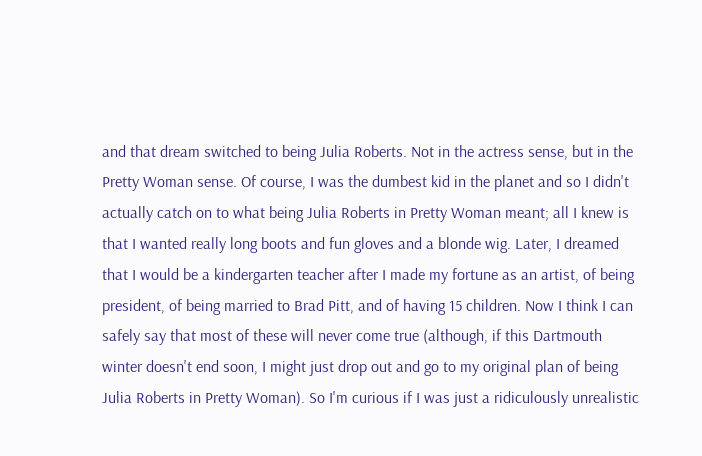and that dream switched to being Julia Roberts. Not in the actress sense, but in the Pretty Woman sense. Of course, I was the dumbest kid in the planet and so I didn't actually catch on to what being Julia Roberts in Pretty Woman meant; all I knew is that I wanted really long boots and fun gloves and a blonde wig. Later, I dreamed that I would be a kindergarten teacher after I made my fortune as an artist, of being president, of being married to Brad Pitt, and of having 15 children. Now I think I can safely say that most of these will never come true (although, if this Dartmouth winter doesn't end soon, I might just drop out and go to my original plan of being Julia Roberts in Pretty Woman). So I'm curious if I was just a ridiculously unrealistic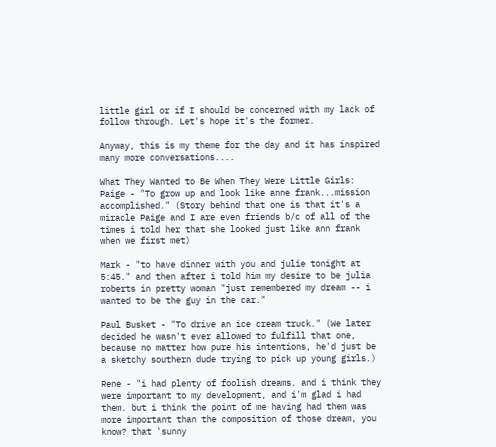little girl or if I should be concerned with my lack of follow through. Let's hope it's the former.

Anyway, this is my theme for the day and it has inspired many more conversations....

What They Wanted to Be When They Were Little Girls:
Paige - "To grow up and look like anne frank...mission accomplished." (Story behind that one is that it's a miracle Paige and I are even friends b/c of all of the times i told her that she looked just like ann frank when we first met)

Mark - "to have dinner with you and julie tonight at 5:45." and then after i told him my desire to be julia roberts in pretty woman "just remembered my dream -- i wanted to be the guy in the car."

Paul Busket - "To drive an ice cream truck." (We later decided he wasn't ever allowed to fulfill that one, because no matter how pure his intentions, he'd just be a sketchy southern dude trying to pick up young girls.)

Rene - "i had plenty of foolish dreams. and i think they were important to my development, and i'm glad i had them. but i think the point of me having had them was more important than the composition of those dream, you know? that 'sunny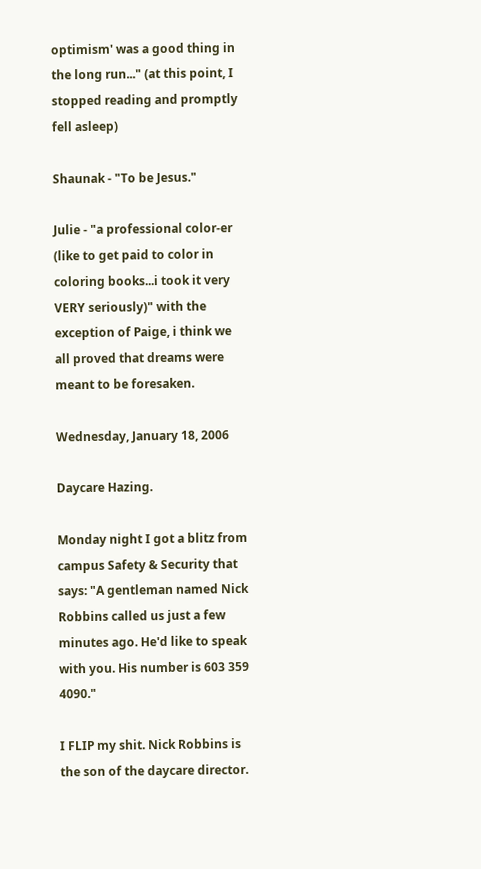optimism' was a good thing in the long run..." (at this point, I stopped reading and promptly fell asleep)

Shaunak - "To be Jesus."

Julie - "a professional color-er (like to get paid to color in coloring books...i took it very VERY seriously)" with the exception of Paige, i think we all proved that dreams were meant to be foresaken.

Wednesday, January 18, 2006

Daycare Hazing.

Monday night I got a blitz from campus Safety & Security that says: "A gentleman named Nick Robbins called us just a few minutes ago. He'd like to speak with you. His number is 603 359 4090."

I FLIP my shit. Nick Robbins is the son of the daycare director.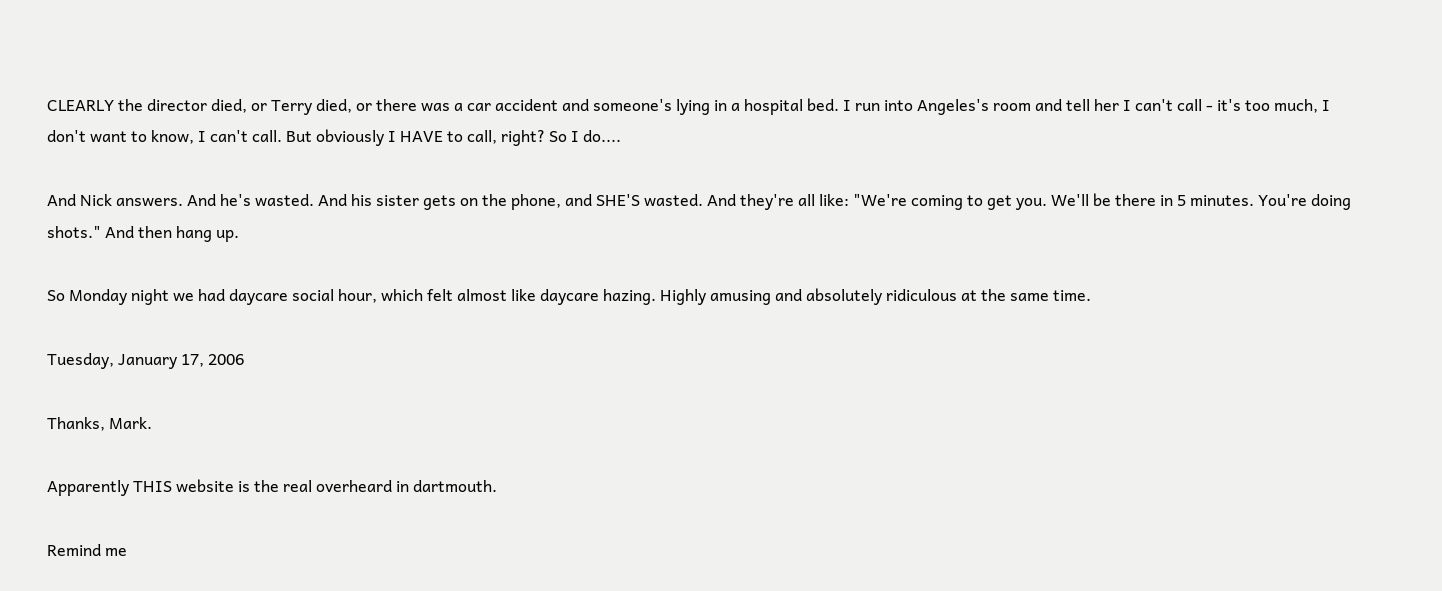CLEARLY the director died, or Terry died, or there was a car accident and someone's lying in a hospital bed. I run into Angeles's room and tell her I can't call - it's too much, I don't want to know, I can't call. But obviously I HAVE to call, right? So I do....

And Nick answers. And he's wasted. And his sister gets on the phone, and SHE'S wasted. And they're all like: "We're coming to get you. We'll be there in 5 minutes. You're doing shots." And then hang up.

So Monday night we had daycare social hour, which felt almost like daycare hazing. Highly amusing and absolutely ridiculous at the same time.

Tuesday, January 17, 2006

Thanks, Mark.

Apparently THIS website is the real overheard in dartmouth.

Remind me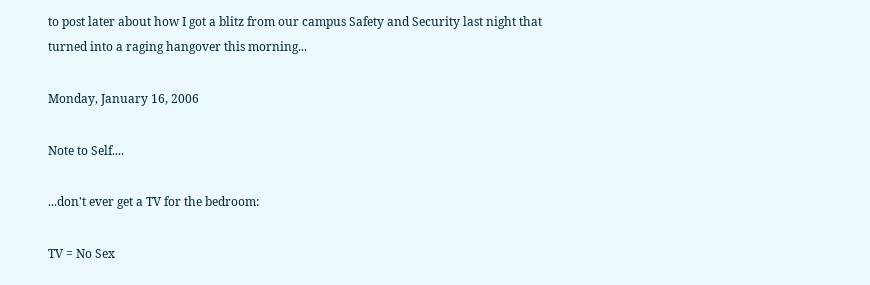to post later about how I got a blitz from our campus Safety and Security last night that turned into a raging hangover this morning...

Monday, January 16, 2006

Note to Self....

...don't ever get a TV for the bedroom:

TV = No Sex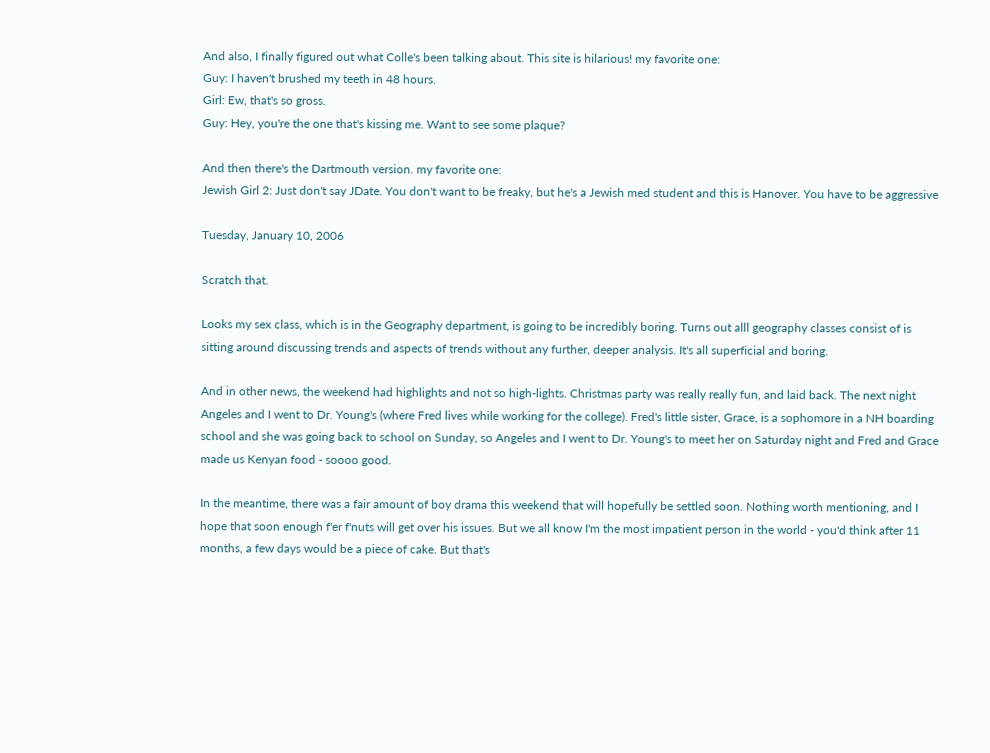And also, I finally figured out what Colle's been talking about. This site is hilarious! my favorite one:
Guy: I haven't brushed my teeth in 48 hours.
Girl: Ew, that's so gross.
Guy: Hey, you're the one that's kissing me. Want to see some plaque?

And then there's the Dartmouth version. my favorite one:
Jewish Girl 2: Just don't say JDate. You don't want to be freaky, but he's a Jewish med student and this is Hanover. You have to be aggressive

Tuesday, January 10, 2006

Scratch that.

Looks my sex class, which is in the Geography department, is going to be incredibly boring. Turns out alll geography classes consist of is sitting around discussing trends and aspects of trends without any further, deeper analysis. It's all superficial and boring.

And in other news, the weekend had highlights and not so high-lights. Christmas party was really really fun, and laid back. The next night Angeles and I went to Dr. Young's (where Fred lives while working for the college). Fred's little sister, Grace, is a sophomore in a NH boarding school and she was going back to school on Sunday, so Angeles and I went to Dr. Young's to meet her on Saturday night and Fred and Grace made us Kenyan food - soooo good.

In the meantime, there was a fair amount of boy drama this weekend that will hopefully be settled soon. Nothing worth mentioning, and I hope that soon enough f'er f'nuts will get over his issues. But we all know I'm the most impatient person in the world - you'd think after 11 months, a few days would be a piece of cake. But that's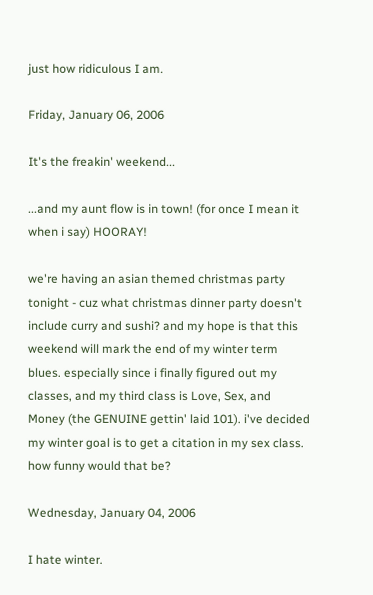just how ridiculous I am.

Friday, January 06, 2006

It's the freakin' weekend...

...and my aunt flow is in town! (for once I mean it when i say) HOORAY!

we're having an asian themed christmas party tonight - cuz what christmas dinner party doesn't include curry and sushi? and my hope is that this weekend will mark the end of my winter term blues. especially since i finally figured out my classes, and my third class is Love, Sex, and Money (the GENUINE gettin' laid 101). i've decided my winter goal is to get a citation in my sex class. how funny would that be?

Wednesday, January 04, 2006

I hate winter.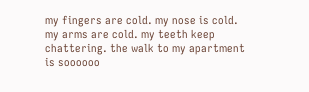my fingers are cold. my nose is cold. my arms are cold. my teeth keep chattering. the walk to my apartment is soooooo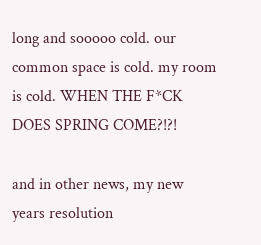long and sooooo cold. our common space is cold. my room is cold. WHEN THE F*CK DOES SPRING COME?!?!

and in other news, my new years resolution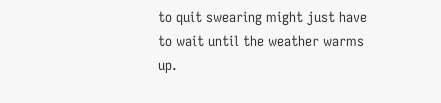to quit swearing might just have to wait until the weather warms up.